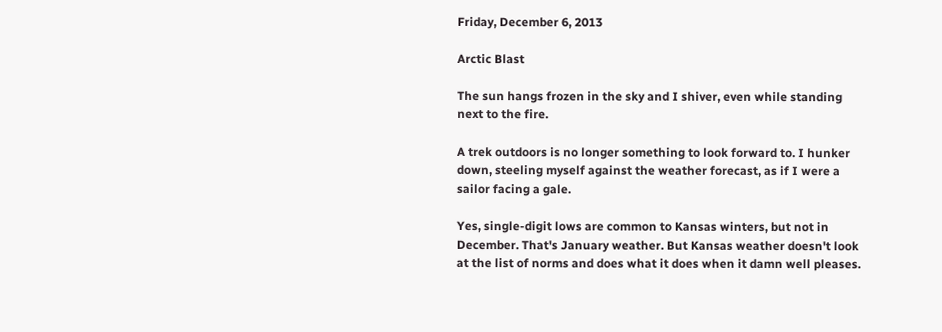Friday, December 6, 2013

Arctic Blast

The sun hangs frozen in the sky and I shiver, even while standing next to the fire.

A trek outdoors is no longer something to look forward to. I hunker down, steeling myself against the weather forecast, as if I were a sailor facing a gale.

Yes, single-digit lows are common to Kansas winters, but not in December. That's January weather. But Kansas weather doesn't look at the list of norms and does what it does when it damn well pleases.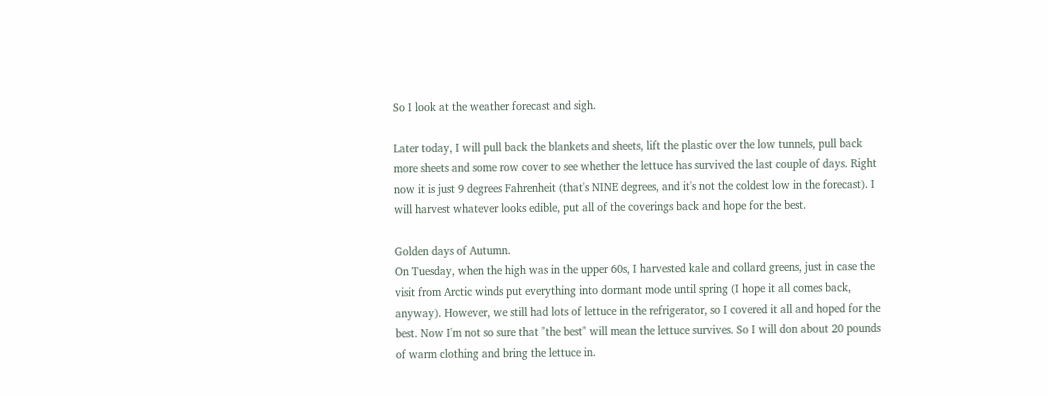So I look at the weather forecast and sigh.

Later today, I will pull back the blankets and sheets, lift the plastic over the low tunnels, pull back more sheets and some row cover to see whether the lettuce has survived the last couple of days. Right now it is just 9 degrees Fahrenheit (that's NINE degrees, and it's not the coldest low in the forecast). I will harvest whatever looks edible, put all of the coverings back and hope for the best.

Golden days of Autumn.
On Tuesday, when the high was in the upper 60s, I harvested kale and collard greens, just in case the visit from Arctic winds put everything into dormant mode until spring (I hope it all comes back, anyway). However, we still had lots of lettuce in the refrigerator, so I covered it all and hoped for the best. Now I'm not so sure that "the best" will mean the lettuce survives. So I will don about 20 pounds of warm clothing and bring the lettuce in.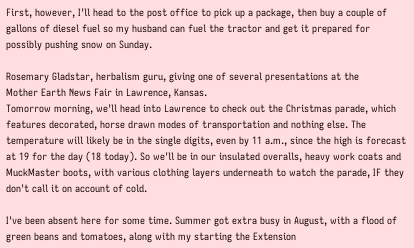First, however, I'll head to the post office to pick up a package, then buy a couple of gallons of diesel fuel so my husband can fuel the tractor and get it prepared for possibly pushing snow on Sunday.

Rosemary Gladstar, herbalism guru, giving one of several presentations at the
Mother Earth News Fair in Lawrence, Kansas.
Tomorrow morning, we'll head into Lawrence to check out the Christmas parade, which features decorated, horse drawn modes of transportation and nothing else. The temperature will likely be in the single digits, even by 11 a.m., since the high is forecast at 19 for the day (18 today). So we'll be in our insulated overalls, heavy work coats and MuckMaster boots, with various clothing layers underneath to watch the parade, IF they don't call it on account of cold.

I've been absent here for some time. Summer got extra busy in August, with a flood of green beans and tomatoes, along with my starting the Extension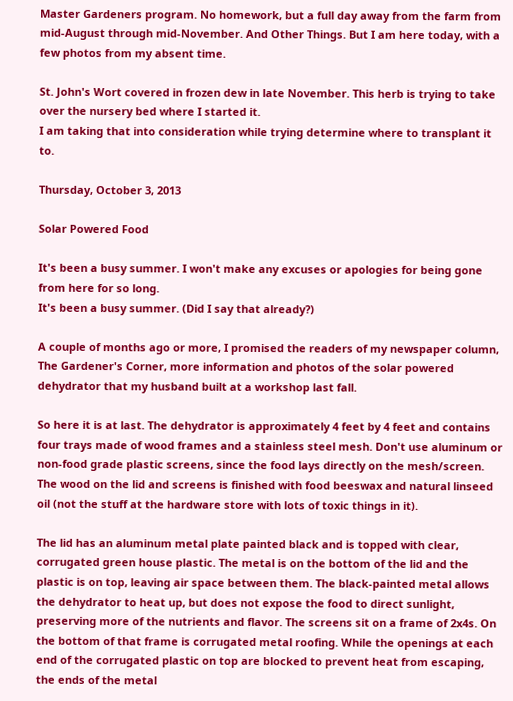Master Gardeners program. No homework, but a full day away from the farm from mid-August through mid-November. And Other Things. But I am here today, with a few photos from my absent time.

St. John's Wort covered in frozen dew in late November. This herb is trying to take over the nursery bed where I started it.
I am taking that into consideration while trying determine where to transplant it to.

Thursday, October 3, 2013

Solar Powered Food

It's been a busy summer. I won't make any excuses or apologies for being gone from here for so long.
It's been a busy summer. (Did I say that already?)

A couple of months ago or more, I promised the readers of my newspaper column, The Gardener's Corner, more information and photos of the solar powered dehydrator that my husband built at a workshop last fall.

So here it is at last. The dehydrator is approximately 4 feet by 4 feet and contains four trays made of wood frames and a stainless steel mesh. Don't use aluminum or non-food grade plastic screens, since the food lays directly on the mesh/screen. The wood on the lid and screens is finished with food beeswax and natural linseed oil (not the stuff at the hardware store with lots of toxic things in it).

The lid has an aluminum metal plate painted black and is topped with clear, corrugated green house plastic. The metal is on the bottom of the lid and the plastic is on top, leaving air space between them. The black-painted metal allows the dehydrator to heat up, but does not expose the food to direct sunlight, preserving more of the nutrients and flavor. The screens sit on a frame of 2x4s. On the bottom of that frame is corrugated metal roofing. While the openings at each end of the corrugated plastic on top are blocked to prevent heat from escaping, the ends of the metal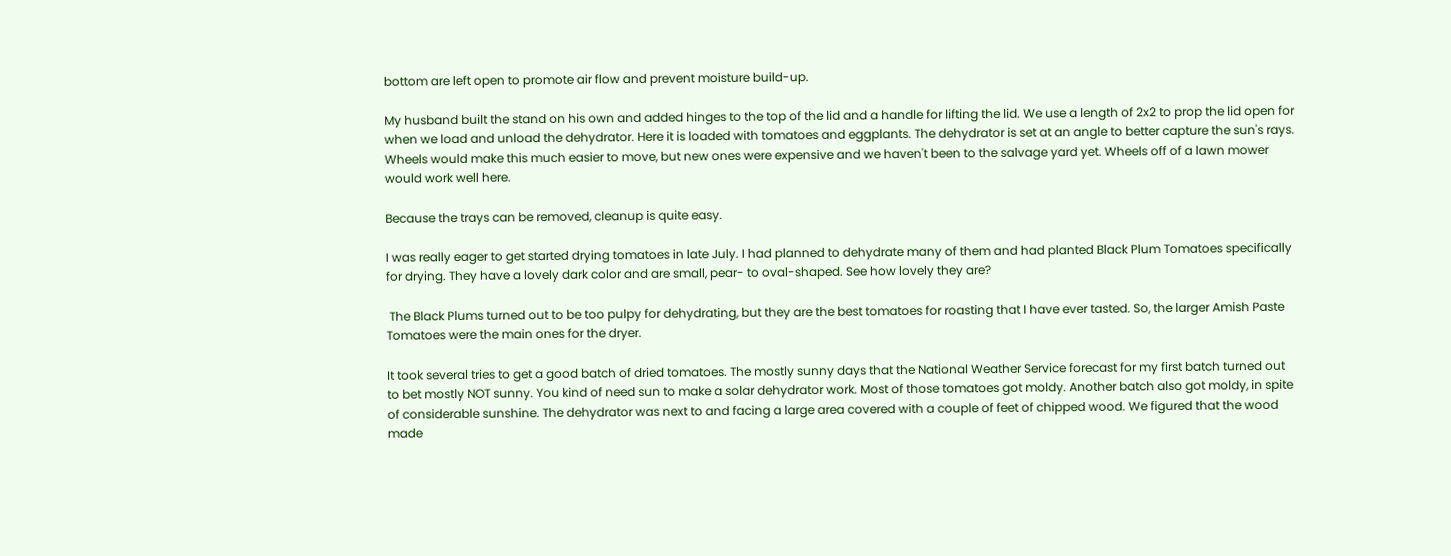bottom are left open to promote air flow and prevent moisture build-up.

My husband built the stand on his own and added hinges to the top of the lid and a handle for lifting the lid. We use a length of 2x2 to prop the lid open for when we load and unload the dehydrator. Here it is loaded with tomatoes and eggplants. The dehydrator is set at an angle to better capture the sun's rays. Wheels would make this much easier to move, but new ones were expensive and we haven't been to the salvage yard yet. Wheels off of a lawn mower would work well here.

Because the trays can be removed, cleanup is quite easy.

I was really eager to get started drying tomatoes in late July. I had planned to dehydrate many of them and had planted Black Plum Tomatoes specifically for drying. They have a lovely dark color and are small, pear- to oval-shaped. See how lovely they are?

 The Black Plums turned out to be too pulpy for dehydrating, but they are the best tomatoes for roasting that I have ever tasted. So, the larger Amish Paste Tomatoes were the main ones for the dryer.

It took several tries to get a good batch of dried tomatoes. The mostly sunny days that the National Weather Service forecast for my first batch turned out to bet mostly NOT sunny. You kind of need sun to make a solar dehydrator work. Most of those tomatoes got moldy. Another batch also got moldy, in spite of considerable sunshine. The dehydrator was next to and facing a large area covered with a couple of feet of chipped wood. We figured that the wood made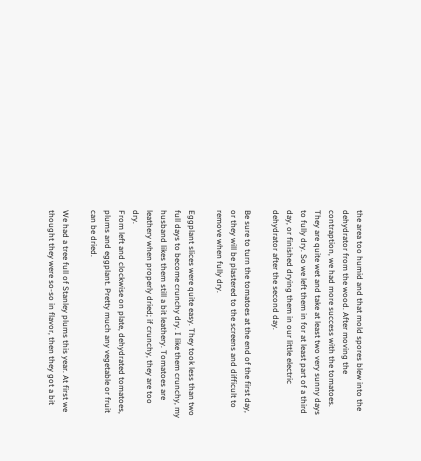the area too humid and that mold spores blew into the dehydrator from the wood. After moving the contraption, we had more success with the tomatoes. They are quite wet and take at least two very sunny days to fully dry. So we left them in for at least part of a third day, or finished drying them in our little electric dehydrator after the second day.

Be sure to turn the tomatoes at the end of the first day, or they will be plastered to the screens and difficult to remove when fully dry.

Eggplant slices were quite easy. They took less than two full days to become crunchy dry. I like them crunchy, my husband likes them still a bit leathery. Tomatoes are leathery when properly dried; if crunchy, they are too dry.
From left and clockwise on plate, dehydrated tomatoes, plums and eggplant. Pretty much any vegetable or fruit can be dried.

We had a tree full of Stanley plums this year. At first we thought they were so-so in flavor, then they got a bit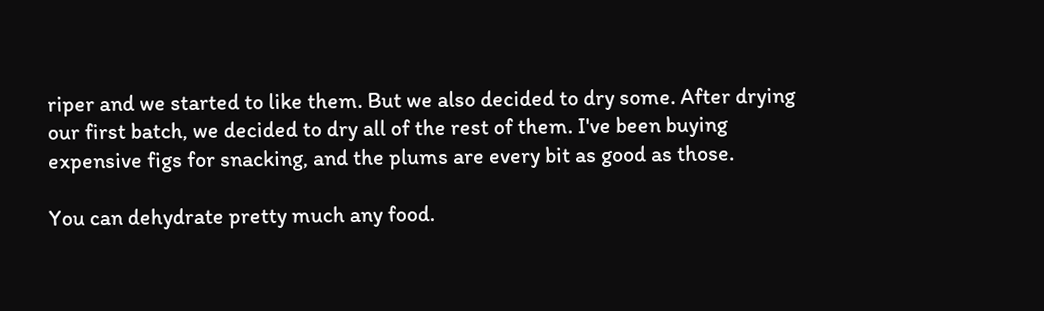riper and we started to like them. But we also decided to dry some. After drying our first batch, we decided to dry all of the rest of them. I've been buying expensive figs for snacking, and the plums are every bit as good as those.

You can dehydrate pretty much any food.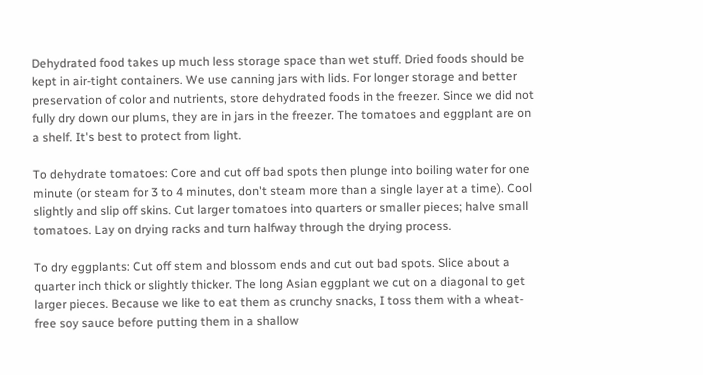Dehydrated food takes up much less storage space than wet stuff. Dried foods should be kept in air-tight containers. We use canning jars with lids. For longer storage and better preservation of color and nutrients, store dehydrated foods in the freezer. Since we did not fully dry down our plums, they are in jars in the freezer. The tomatoes and eggplant are on a shelf. It's best to protect from light.

To dehydrate tomatoes: Core and cut off bad spots then plunge into boiling water for one minute (or steam for 3 to 4 minutes, don't steam more than a single layer at a time). Cool slightly and slip off skins. Cut larger tomatoes into quarters or smaller pieces; halve small tomatoes. Lay on drying racks and turn halfway through the drying process.

To dry eggplants: Cut off stem and blossom ends and cut out bad spots. Slice about a quarter inch thick or slightly thicker. The long Asian eggplant we cut on a diagonal to get larger pieces. Because we like to eat them as crunchy snacks, I toss them with a wheat-free soy sauce before putting them in a shallow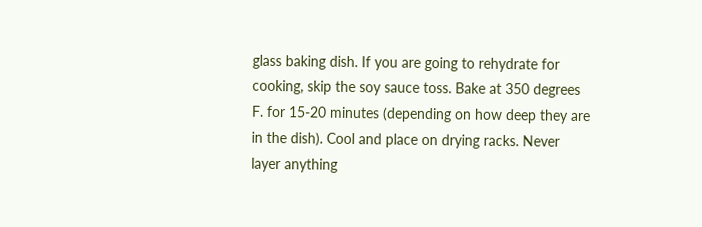glass baking dish. If you are going to rehydrate for cooking, skip the soy sauce toss. Bake at 350 degrees F. for 15-20 minutes (depending on how deep they are in the dish). Cool and place on drying racks. Never layer anything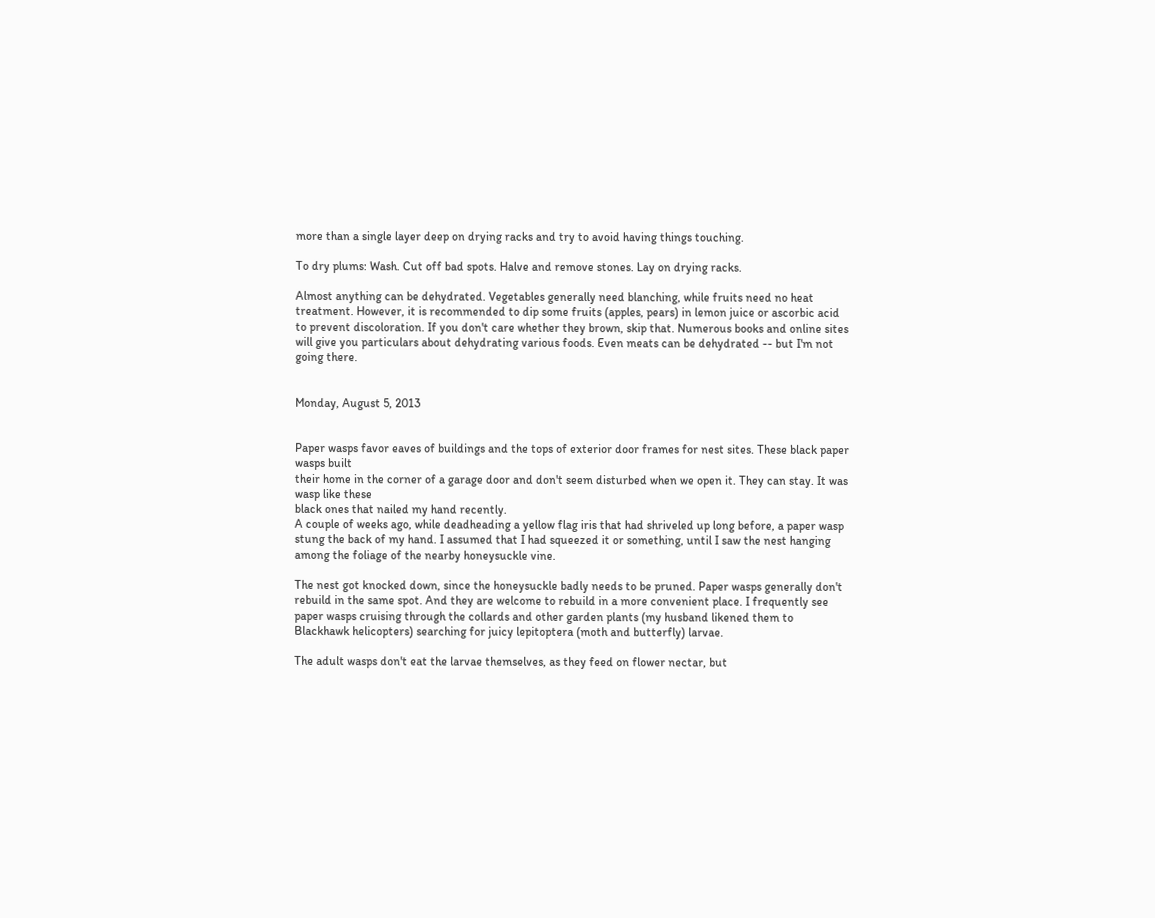more than a single layer deep on drying racks and try to avoid having things touching.

To dry plums: Wash. Cut off bad spots. Halve and remove stones. Lay on drying racks.

Almost anything can be dehydrated. Vegetables generally need blanching, while fruits need no heat treatment. However, it is recommended to dip some fruits (apples, pears) in lemon juice or ascorbic acid to prevent discoloration. If you don't care whether they brown, skip that. Numerous books and online sites will give you particulars about dehydrating various foods. Even meats can be dehydrated -- but I'm not going there.


Monday, August 5, 2013


Paper wasps favor eaves of buildings and the tops of exterior door frames for nest sites. These black paper wasps built
their home in the corner of a garage door and don't seem disturbed when we open it. They can stay. It was wasp like these
black ones that nailed my hand recently.
A couple of weeks ago, while deadheading a yellow flag iris that had shriveled up long before, a paper wasp stung the back of my hand. I assumed that I had squeezed it or something, until I saw the nest hanging among the foliage of the nearby honeysuckle vine.

The nest got knocked down, since the honeysuckle badly needs to be pruned. Paper wasps generally don't rebuild in the same spot. And they are welcome to rebuild in a more convenient place. I frequently see paper wasps cruising through the collards and other garden plants (my husband likened them to Blackhawk helicopters) searching for juicy lepitoptera (moth and butterfly) larvae.

The adult wasps don't eat the larvae themselves, as they feed on flower nectar, but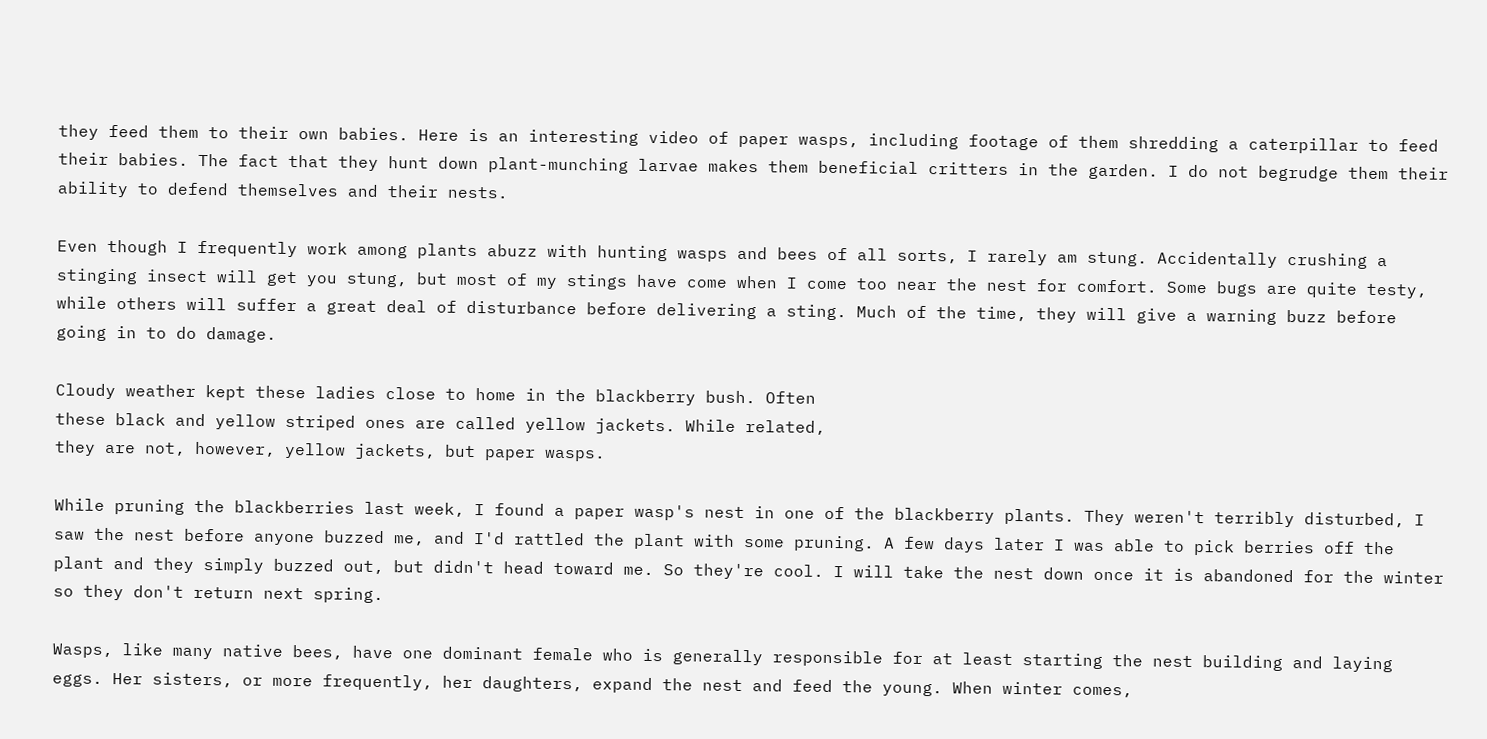they feed them to their own babies. Here is an interesting video of paper wasps, including footage of them shredding a caterpillar to feed their babies. The fact that they hunt down plant-munching larvae makes them beneficial critters in the garden. I do not begrudge them their ability to defend themselves and their nests.

Even though I frequently work among plants abuzz with hunting wasps and bees of all sorts, I rarely am stung. Accidentally crushing a stinging insect will get you stung, but most of my stings have come when I come too near the nest for comfort. Some bugs are quite testy, while others will suffer a great deal of disturbance before delivering a sting. Much of the time, they will give a warning buzz before going in to do damage.

Cloudy weather kept these ladies close to home in the blackberry bush. Often
these black and yellow striped ones are called yellow jackets. While related,
they are not, however, yellow jackets, but paper wasps.

While pruning the blackberries last week, I found a paper wasp's nest in one of the blackberry plants. They weren't terribly disturbed, I saw the nest before anyone buzzed me, and I'd rattled the plant with some pruning. A few days later I was able to pick berries off the plant and they simply buzzed out, but didn't head toward me. So they're cool. I will take the nest down once it is abandoned for the winter so they don't return next spring.

Wasps, like many native bees, have one dominant female who is generally responsible for at least starting the nest building and laying eggs. Her sisters, or more frequently, her daughters, expand the nest and feed the young. When winter comes,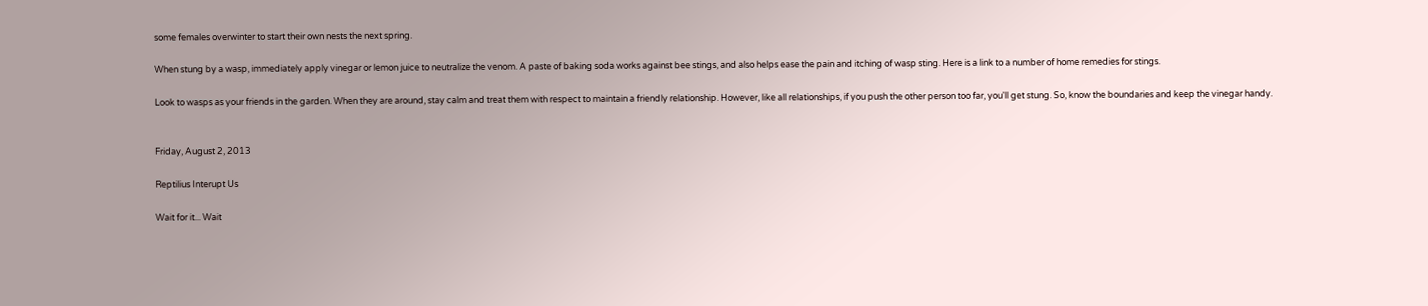some females overwinter to start their own nests the next spring.

When stung by a wasp, immediately apply vinegar or lemon juice to neutralize the venom. A paste of baking soda works against bee stings, and also helps ease the pain and itching of wasp sting. Here is a link to a number of home remedies for stings.

Look to wasps as your friends in the garden. When they are around, stay calm and treat them with respect to maintain a friendly relationship. However, like all relationships, if you push the other person too far, you'll get stung. So, know the boundaries and keep the vinegar handy.


Friday, August 2, 2013

Reptilius Interupt Us

Wait for it... Wait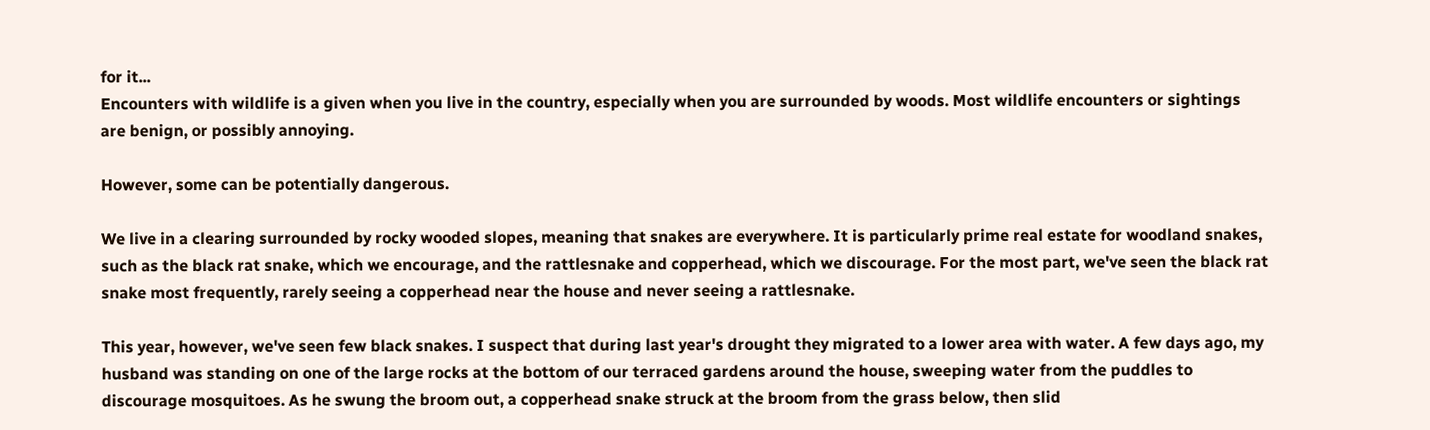for it...
Encounters with wildlife is a given when you live in the country, especially when you are surrounded by woods. Most wildlife encounters or sightings are benign, or possibly annoying.

However, some can be potentially dangerous.

We live in a clearing surrounded by rocky wooded slopes, meaning that snakes are everywhere. It is particularly prime real estate for woodland snakes, such as the black rat snake, which we encourage, and the rattlesnake and copperhead, which we discourage. For the most part, we've seen the black rat snake most frequently, rarely seeing a copperhead near the house and never seeing a rattlesnake.

This year, however, we've seen few black snakes. I suspect that during last year's drought they migrated to a lower area with water. A few days ago, my husband was standing on one of the large rocks at the bottom of our terraced gardens around the house, sweeping water from the puddles to discourage mosquitoes. As he swung the broom out, a copperhead snake struck at the broom from the grass below, then slid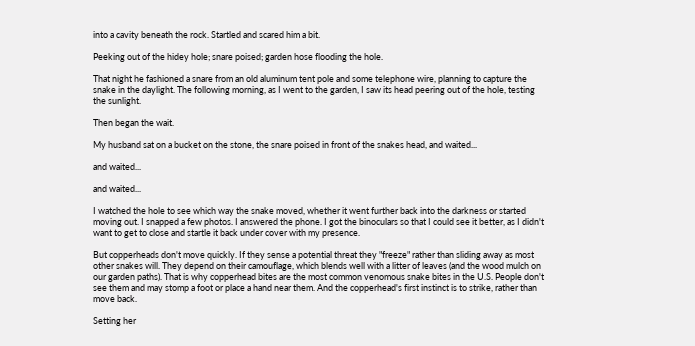into a cavity beneath the rock. Startled and scared him a bit.

Peeking out of the hidey hole; snare poised; garden hose flooding the hole.

That night he fashioned a snare from an old aluminum tent pole and some telephone wire, planning to capture the snake in the daylight. The following morning, as I went to the garden, I saw its head peering out of the hole, testing the sunlight.

Then began the wait.

My husband sat on a bucket on the stone, the snare poised in front of the snakes head, and waited...

and waited...

and waited...

I watched the hole to see which way the snake moved, whether it went further back into the darkness or started moving out. I snapped a few photos. I answered the phone. I got the binoculars so that I could see it better, as I didn't want to get to close and startle it back under cover with my presence.

But copperheads don't move quickly. If they sense a potential threat they "freeze" rather than sliding away as most other snakes will. They depend on their camouflage, which blends well with a litter of leaves (and the wood mulch on our garden paths). That is why copperhead bites are the most common venomous snake bites in the U.S. People don't see them and may stomp a foot or place a hand near them. And the copperhead's first instinct is to strike, rather than move back.

Setting her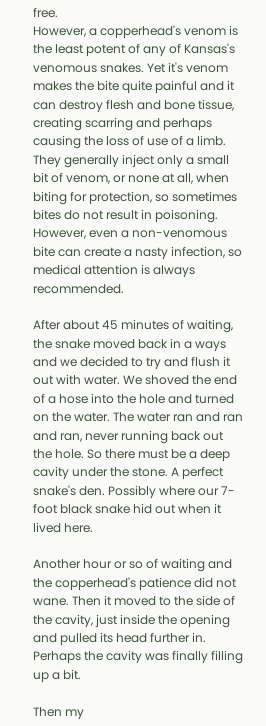free.
However, a copperhead's venom is the least potent of any of Kansas's venomous snakes. Yet it's venom makes the bite quite painful and it can destroy flesh and bone tissue, creating scarring and perhaps causing the loss of use of a limb. They generally inject only a small bit of venom, or none at all, when biting for protection, so sometimes bites do not result in poisoning. However, even a non-venomous bite can create a nasty infection, so medical attention is always recommended.

After about 45 minutes of waiting, the snake moved back in a ways and we decided to try and flush it out with water. We shoved the end of a hose into the hole and turned on the water. The water ran and ran and ran, never running back out the hole. So there must be a deep cavity under the stone. A perfect snake's den. Possibly where our 7-foot black snake hid out when it lived here.

Another hour or so of waiting and the copperhead's patience did not wane. Then it moved to the side of the cavity, just inside the opening and pulled its head further in. Perhaps the cavity was finally filling up a bit.

Then my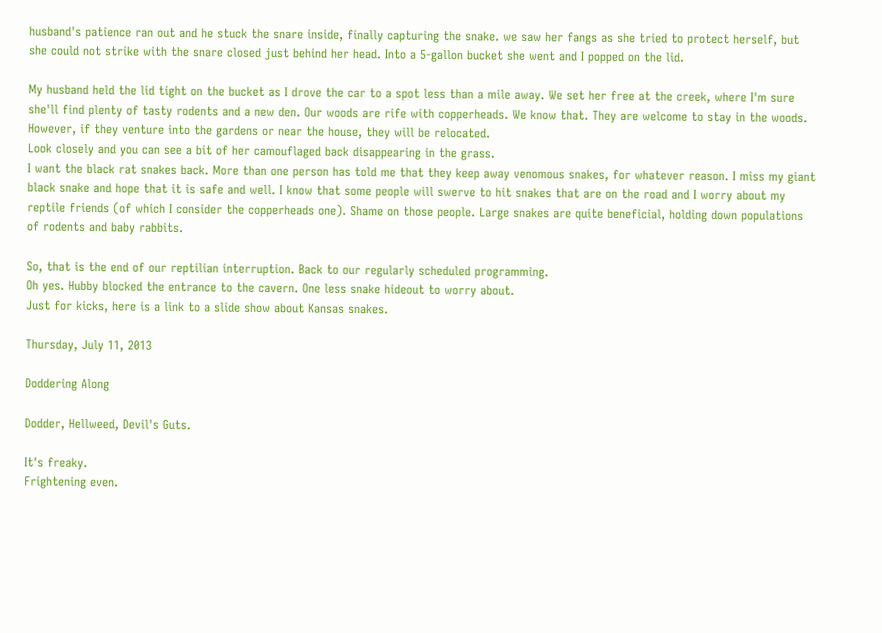husband's patience ran out and he stuck the snare inside, finally capturing the snake. we saw her fangs as she tried to protect herself, but she could not strike with the snare closed just behind her head. Into a 5-gallon bucket she went and I popped on the lid.

My husband held the lid tight on the bucket as I drove the car to a spot less than a mile away. We set her free at the creek, where I'm sure she'll find plenty of tasty rodents and a new den. Our woods are rife with copperheads. We know that. They are welcome to stay in the woods. However, if they venture into the gardens or near the house, they will be relocated.
Look closely and you can see a bit of her camouflaged back disappearing in the grass.
I want the black rat snakes back. More than one person has told me that they keep away venomous snakes, for whatever reason. I miss my giant black snake and hope that it is safe and well. I know that some people will swerve to hit snakes that are on the road and I worry about my reptile friends (of which I consider the copperheads one). Shame on those people. Large snakes are quite beneficial, holding down populations of rodents and baby rabbits.

So, that is the end of our reptilian interruption. Back to our regularly scheduled programming.
Oh yes. Hubby blocked the entrance to the cavern. One less snake hideout to worry about.
Just for kicks, here is a link to a slide show about Kansas snakes.

Thursday, July 11, 2013

Doddering Along

Dodder, Hellweed, Devil's Guts.

It's freaky.
Frightening even.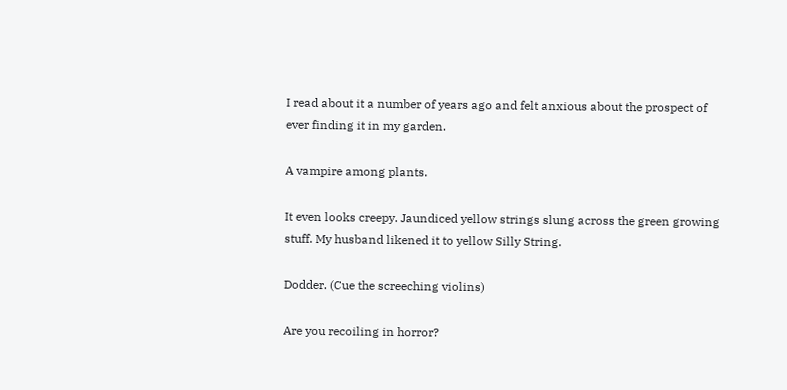I read about it a number of years ago and felt anxious about the prospect of ever finding it in my garden.

A vampire among plants.

It even looks creepy. Jaundiced yellow strings slung across the green growing stuff. My husband likened it to yellow Silly String.

Dodder. (Cue the screeching violins)

Are you recoiling in horror?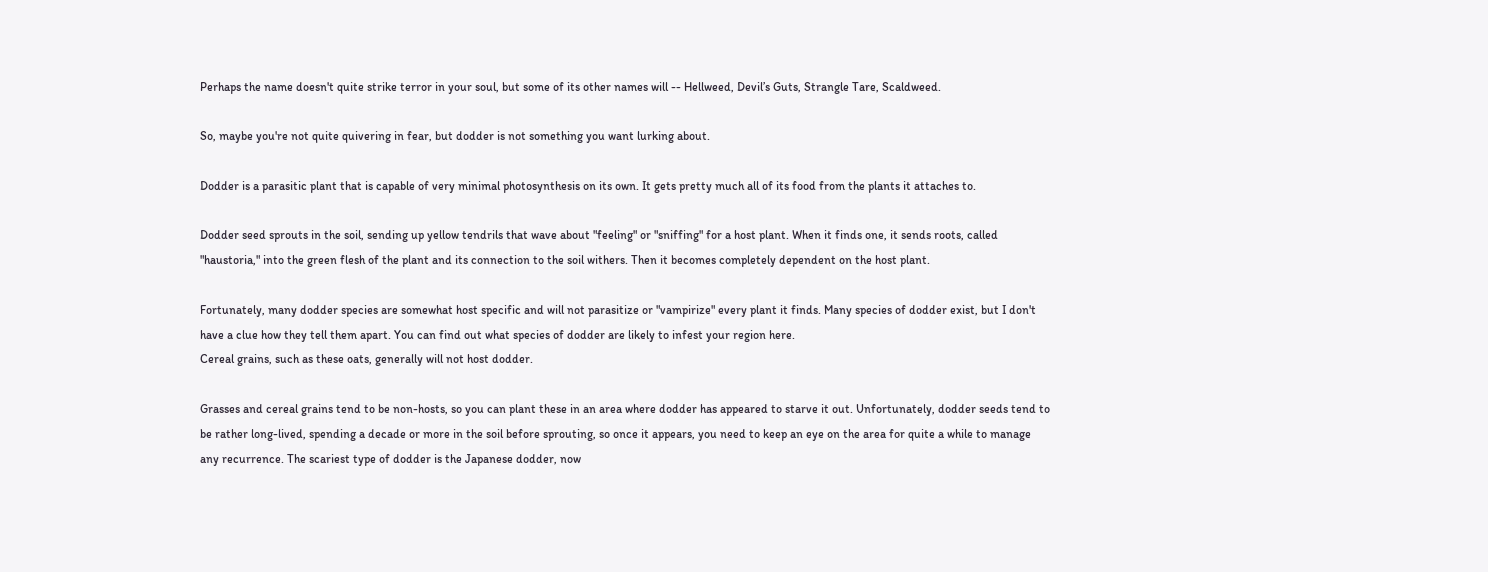Perhaps the name doesn't quite strike terror in your soul, but some of its other names will -- Hellweed, Devil’s Guts, Strangle Tare, Scaldweed.

So, maybe you're not quite quivering in fear, but dodder is not something you want lurking about.

Dodder is a parasitic plant that is capable of very minimal photosynthesis on its own. It gets pretty much all of its food from the plants it attaches to.

Dodder seed sprouts in the soil, sending up yellow tendrils that wave about "feeling" or "sniffing" for a host plant. When it finds one, it sends roots, called "haustoria," into the green flesh of the plant and its connection to the soil withers. Then it becomes completely dependent on the host plant.

Fortunately, many dodder species are somewhat host specific and will not parasitize or "vampirize" every plant it finds. Many species of dodder exist, but I don't have a clue how they tell them apart. You can find out what species of dodder are likely to infest your region here.
Cereal grains, such as these oats, generally will not host dodder.

Grasses and cereal grains tend to be non-hosts, so you can plant these in an area where dodder has appeared to starve it out. Unfortunately, dodder seeds tend to be rather long-lived, spending a decade or more in the soil before sprouting, so once it appears, you need to keep an eye on the area for quite a while to manage any recurrence. The scariest type of dodder is the Japanese dodder, now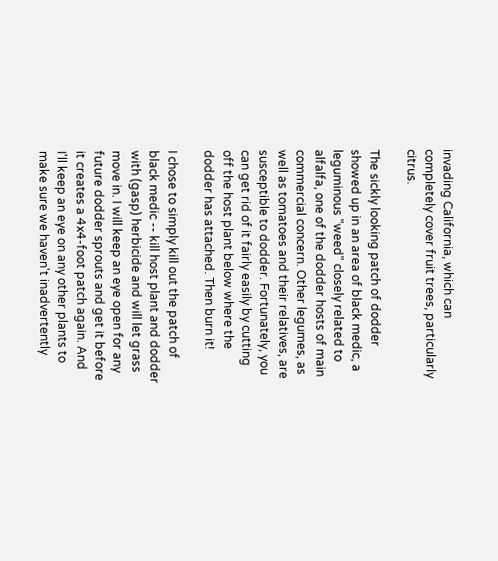invading California, which can completely cover fruit trees, particularly citrus.

The sickly looking patch of dodder showed up in an area of black medic, a leguminous "weed" closely related to alfalfa, one of the dodder hosts of main commercial concern. Other legumes, as well as tomatoes and their relatives, are susceptible to dodder. Fortunately, you can get rid of it fairly easily by cutting off the host plant below where the dodder has attached. Then burn it!

I chose to simply kill out the patch of black medic -- kill host plant and dodder with (gasp) herbicide and will let grass move in. I will keep an eye open for any future dodder sprouts and get it before it creates a 4x4-foot patch again. And I'll keep an eye on any other plants to make sure we haven't inadvertently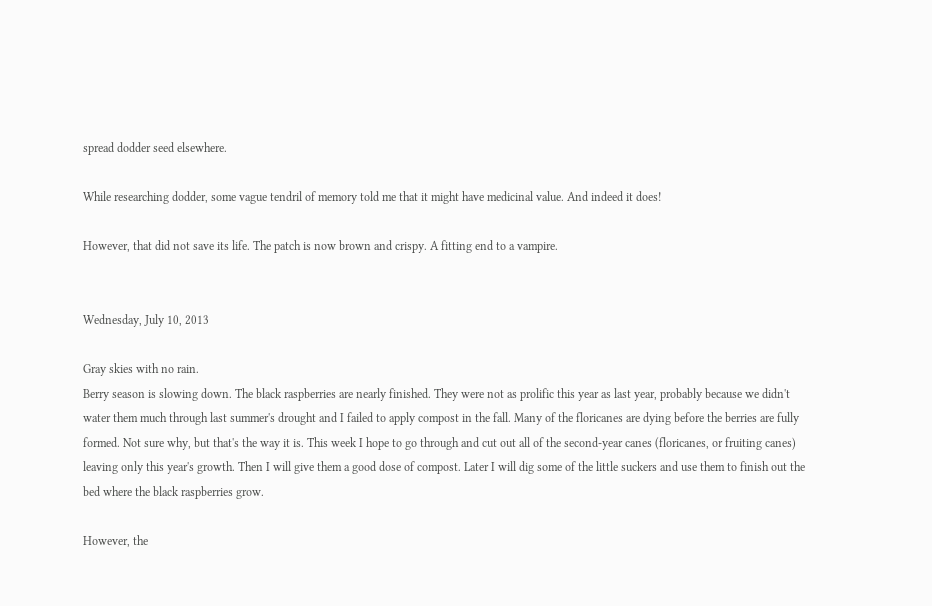spread dodder seed elsewhere.

While researching dodder, some vague tendril of memory told me that it might have medicinal value. And indeed it does!

However, that did not save its life. The patch is now brown and crispy. A fitting end to a vampire.


Wednesday, July 10, 2013

Gray skies with no rain.
Berry season is slowing down. The black raspberries are nearly finished. They were not as prolific this year as last year, probably because we didn't water them much through last summer's drought and I failed to apply compost in the fall. Many of the floricanes are dying before the berries are fully formed. Not sure why, but that's the way it is. This week I hope to go through and cut out all of the second-year canes (floricanes, or fruiting canes) leaving only this year's growth. Then I will give them a good dose of compost. Later I will dig some of the little suckers and use them to finish out the bed where the black raspberries grow.

However, the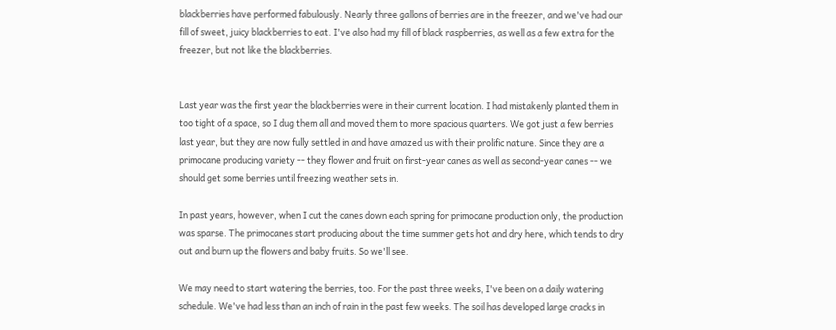blackberries have performed fabulously. Nearly three gallons of berries are in the freezer, and we've had our fill of sweet, juicy blackberries to eat. I've also had my fill of black raspberries, as well as a few extra for the freezer, but not like the blackberries.


Last year was the first year the blackberries were in their current location. I had mistakenly planted them in too tight of a space, so I dug them all and moved them to more spacious quarters. We got just a few berries last year, but they are now fully settled in and have amazed us with their prolific nature. Since they are a primocane producing variety -- they flower and fruit on first-year canes as well as second-year canes -- we should get some berries until freezing weather sets in.

In past years, however, when I cut the canes down each spring for primocane production only, the production was sparse. The primocanes start producing about the time summer gets hot and dry here, which tends to dry out and burn up the flowers and baby fruits. So we'll see.

We may need to start watering the berries, too. For the past three weeks, I've been on a daily watering schedule. We've had less than an inch of rain in the past few weeks. The soil has developed large cracks in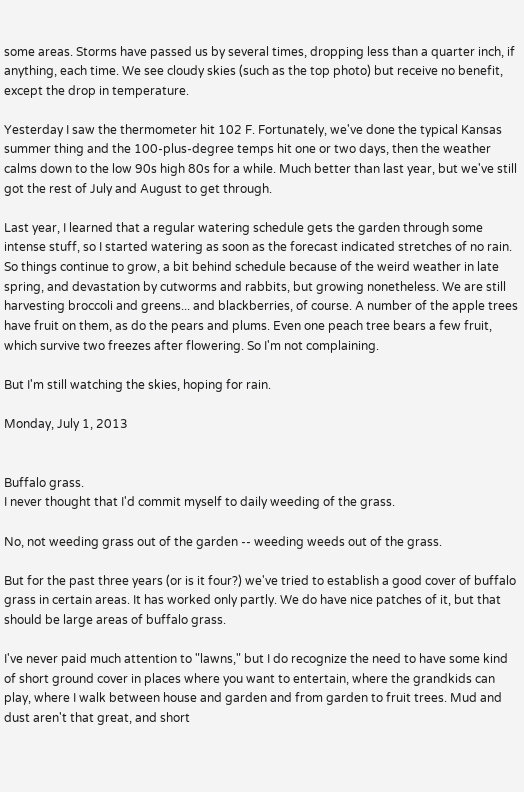some areas. Storms have passed us by several times, dropping less than a quarter inch, if anything, each time. We see cloudy skies (such as the top photo) but receive no benefit, except the drop in temperature.

Yesterday I saw the thermometer hit 102 F. Fortunately, we've done the typical Kansas summer thing and the 100-plus-degree temps hit one or two days, then the weather calms down to the low 90s high 80s for a while. Much better than last year, but we've still got the rest of July and August to get through.

Last year, I learned that a regular watering schedule gets the garden through some intense stuff, so I started watering as soon as the forecast indicated stretches of no rain. So things continue to grow, a bit behind schedule because of the weird weather in late spring, and devastation by cutworms and rabbits, but growing nonetheless. We are still harvesting broccoli and greens... and blackberries, of course. A number of the apple trees have fruit on them, as do the pears and plums. Even one peach tree bears a few fruit, which survive two freezes after flowering. So I'm not complaining.

But I'm still watching the skies, hoping for rain.

Monday, July 1, 2013


Buffalo grass.
I never thought that I'd commit myself to daily weeding of the grass.

No, not weeding grass out of the garden -- weeding weeds out of the grass.

But for the past three years (or is it four?) we've tried to establish a good cover of buffalo grass in certain areas. It has worked only partly. We do have nice patches of it, but that should be large areas of buffalo grass.

I've never paid much attention to "lawns," but I do recognize the need to have some kind of short ground cover in places where you want to entertain, where the grandkids can play, where I walk between house and garden and from garden to fruit trees. Mud and dust aren't that great, and short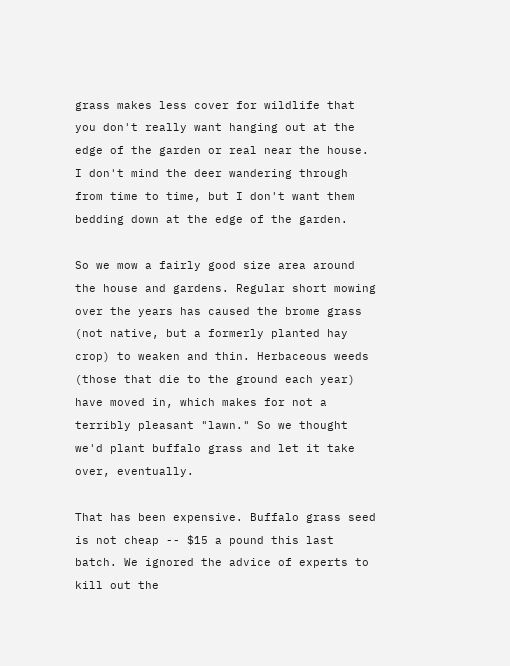grass makes less cover for wildlife that you don't really want hanging out at the edge of the garden or real near the house. I don't mind the deer wandering through from time to time, but I don't want them bedding down at the edge of the garden.

So we mow a fairly good size area around the house and gardens. Regular short mowing over the years has caused the brome grass (not native, but a formerly planted hay crop) to weaken and thin. Herbaceous weeds (those that die to the ground each year) have moved in, which makes for not a terribly pleasant "lawn." So we thought we'd plant buffalo grass and let it take over, eventually.

That has been expensive. Buffalo grass seed is not cheap -- $15 a pound this last batch. We ignored the advice of experts to kill out the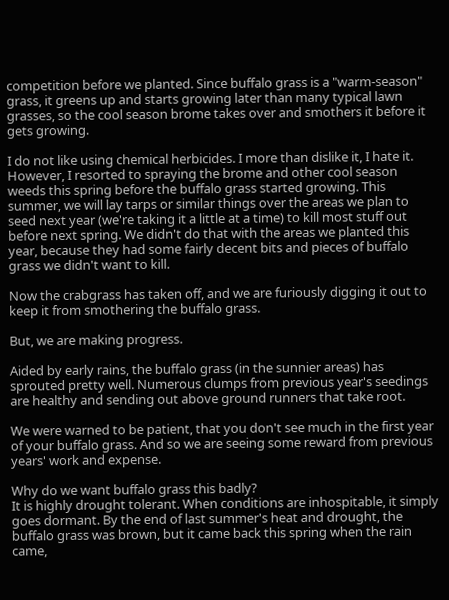competition before we planted. Since buffalo grass is a "warm-season" grass, it greens up and starts growing later than many typical lawn grasses, so the cool season brome takes over and smothers it before it gets growing.

I do not like using chemical herbicides. I more than dislike it, I hate it. However, I resorted to spraying the brome and other cool season weeds this spring before the buffalo grass started growing. This summer, we will lay tarps or similar things over the areas we plan to seed next year (we're taking it a little at a time) to kill most stuff out before next spring. We didn't do that with the areas we planted this year, because they had some fairly decent bits and pieces of buffalo grass we didn't want to kill.

Now the crabgrass has taken off, and we are furiously digging it out to keep it from smothering the buffalo grass.

But, we are making progress.

Aided by early rains, the buffalo grass (in the sunnier areas) has sprouted pretty well. Numerous clumps from previous year's seedings are healthy and sending out above ground runners that take root.

We were warned to be patient, that you don't see much in the first year of your buffalo grass. And so we are seeing some reward from previous years' work and expense.

Why do we want buffalo grass this badly?
It is highly drought tolerant. When conditions are inhospitable, it simply goes dormant. By the end of last summer's heat and drought, the buffalo grass was brown, but it came back this spring when the rain came,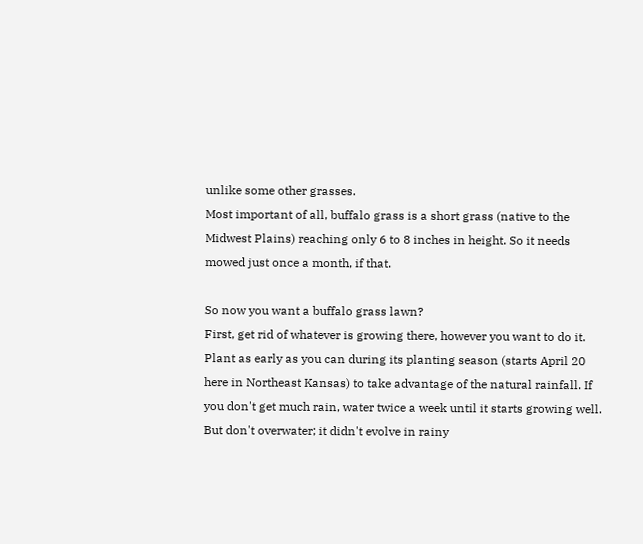unlike some other grasses.
Most important of all, buffalo grass is a short grass (native to the Midwest Plains) reaching only 6 to 8 inches in height. So it needs mowed just once a month, if that.

So now you want a buffalo grass lawn?
First, get rid of whatever is growing there, however you want to do it.
Plant as early as you can during its planting season (starts April 20 here in Northeast Kansas) to take advantage of the natural rainfall. If you don't get much rain, water twice a week until it starts growing well. But don't overwater; it didn't evolve in rainy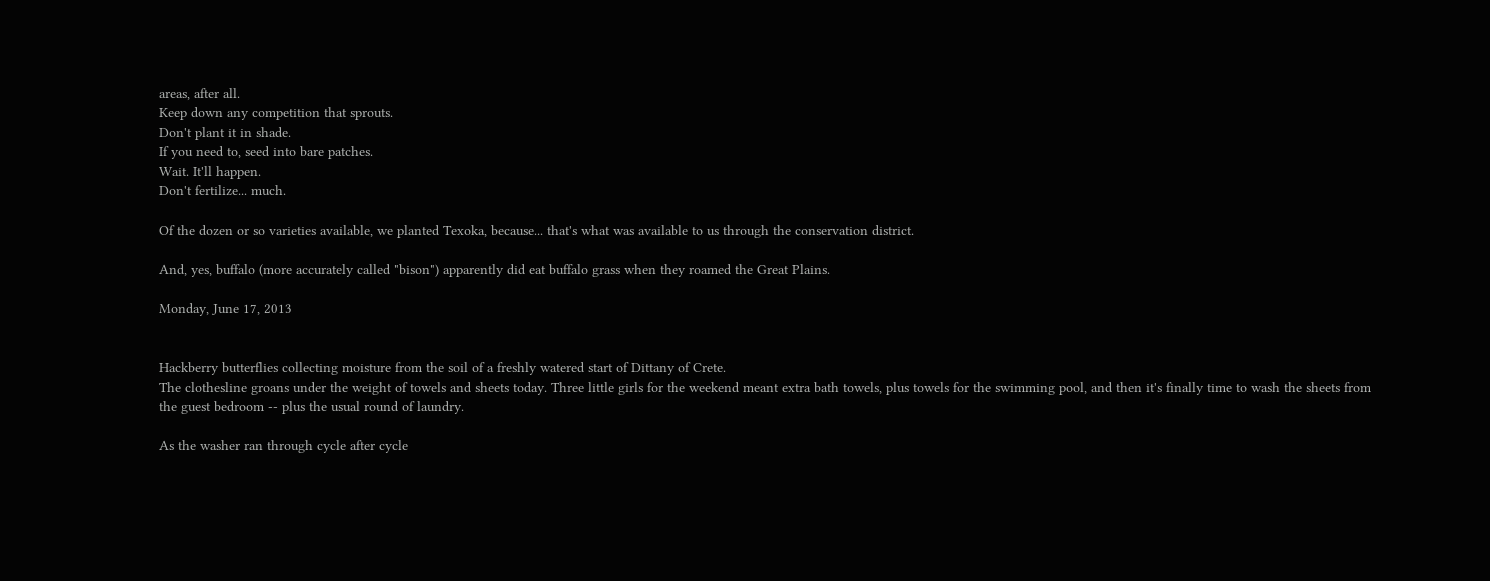areas, after all.
Keep down any competition that sprouts.
Don't plant it in shade.
If you need to, seed into bare patches.
Wait. It'll happen.
Don't fertilize... much.

Of the dozen or so varieties available, we planted Texoka, because... that's what was available to us through the conservation district.

And, yes, buffalo (more accurately called "bison") apparently did eat buffalo grass when they roamed the Great Plains.

Monday, June 17, 2013


Hackberry butterflies collecting moisture from the soil of a freshly watered start of Dittany of Crete.
The clothesline groans under the weight of towels and sheets today. Three little girls for the weekend meant extra bath towels, plus towels for the swimming pool, and then it's finally time to wash the sheets from the guest bedroom -- plus the usual round of laundry.

As the washer ran through cycle after cycle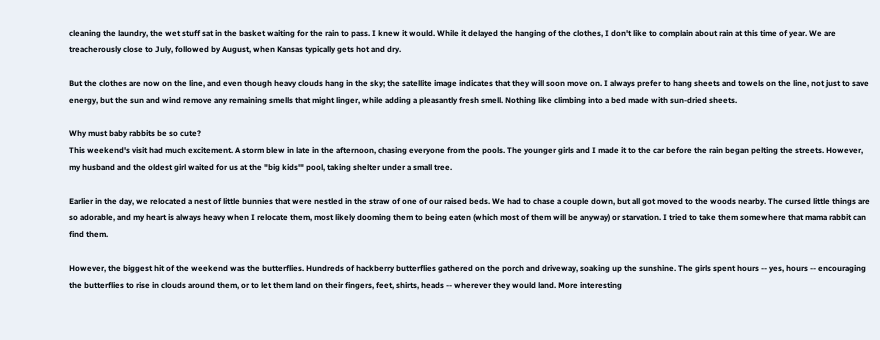cleaning the laundry, the wet stuff sat in the basket waiting for the rain to pass. I knew it would. While it delayed the hanging of the clothes, I don't like to complain about rain at this time of year. We are treacherously close to July, followed by August, when Kansas typically gets hot and dry.

But the clothes are now on the line, and even though heavy clouds hang in the sky; the satellite image indicates that they will soon move on. I always prefer to hang sheets and towels on the line, not just to save energy, but the sun and wind remove any remaining smells that might linger, while adding a pleasantly fresh smell. Nothing like climbing into a bed made with sun-dried sheets.

Why must baby rabbits be so cute?
This weekend's visit had much excitement. A storm blew in late in the afternoon, chasing everyone from the pools. The younger girls and I made it to the car before the rain began pelting the streets. However, my husband and the oldest girl waited for us at the "big kids'" pool, taking shelter under a small tree.

Earlier in the day, we relocated a nest of little bunnies that were nestled in the straw of one of our raised beds. We had to chase a couple down, but all got moved to the woods nearby. The cursed little things are so adorable, and my heart is always heavy when I relocate them, most likely dooming them to being eaten (which most of them will be anyway) or starvation. I tried to take them somewhere that mama rabbit can find them.

However, the biggest hit of the weekend was the butterflies. Hundreds of hackberry butterflies gathered on the porch and driveway, soaking up the sunshine. The girls spent hours -- yes, hours -- encouraging the butterflies to rise in clouds around them, or to let them land on their fingers, feet, shirts, heads -- wherever they would land. More interesting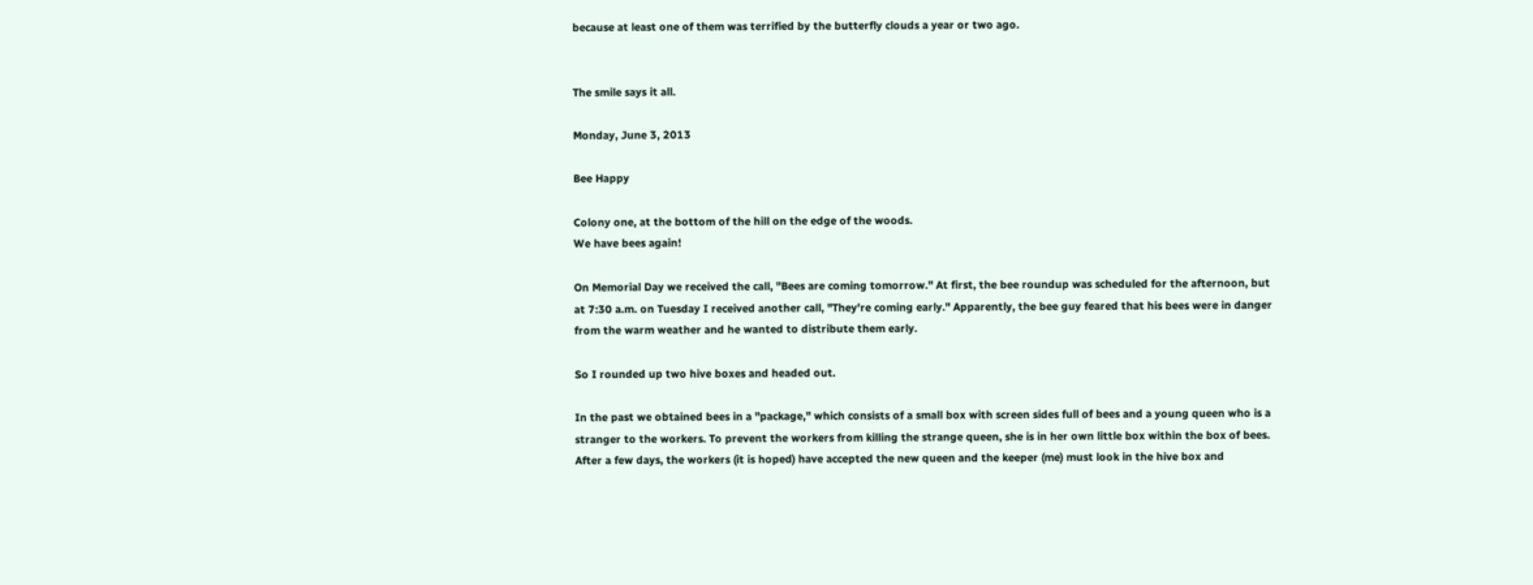because at least one of them was terrified by the butterfly clouds a year or two ago.


The smile says it all.

Monday, June 3, 2013

Bee Happy

Colony one, at the bottom of the hill on the edge of the woods.
We have bees again!

On Memorial Day we received the call, "Bees are coming tomorrow." At first, the bee roundup was scheduled for the afternoon, but at 7:30 a.m. on Tuesday I received another call, "They're coming early." Apparently, the bee guy feared that his bees were in danger from the warm weather and he wanted to distribute them early.

So I rounded up two hive boxes and headed out.

In the past we obtained bees in a "package," which consists of a small box with screen sides full of bees and a young queen who is a stranger to the workers. To prevent the workers from killing the strange queen, she is in her own little box within the box of bees. After a few days, the workers (it is hoped) have accepted the new queen and the keeper (me) must look in the hive box and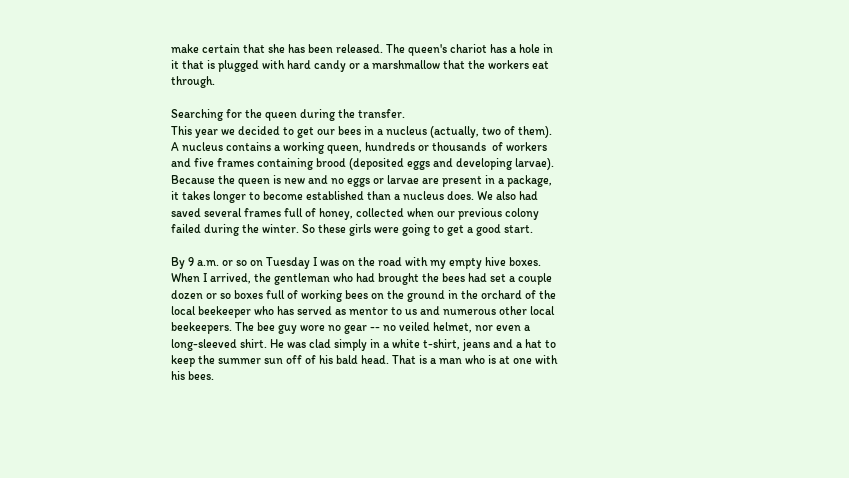make certain that she has been released. The queen's chariot has a hole in it that is plugged with hard candy or a marshmallow that the workers eat through.

Searching for the queen during the transfer.
This year we decided to get our bees in a nucleus (actually, two of them). A nucleus contains a working queen, hundreds or thousands  of workers and five frames containing brood (deposited eggs and developing larvae). Because the queen is new and no eggs or larvae are present in a package, it takes longer to become established than a nucleus does. We also had saved several frames full of honey, collected when our previous colony failed during the winter. So these girls were going to get a good start.

By 9 a.m. or so on Tuesday I was on the road with my empty hive boxes. When I arrived, the gentleman who had brought the bees had set a couple dozen or so boxes full of working bees on the ground in the orchard of the local beekeeper who has served as mentor to us and numerous other local beekeepers. The bee guy wore no gear -- no veiled helmet, nor even a long-sleeved shirt. He was clad simply in a white t-shirt, jeans and a hat to keep the summer sun off of his bald head. That is a man who is at one with his bees.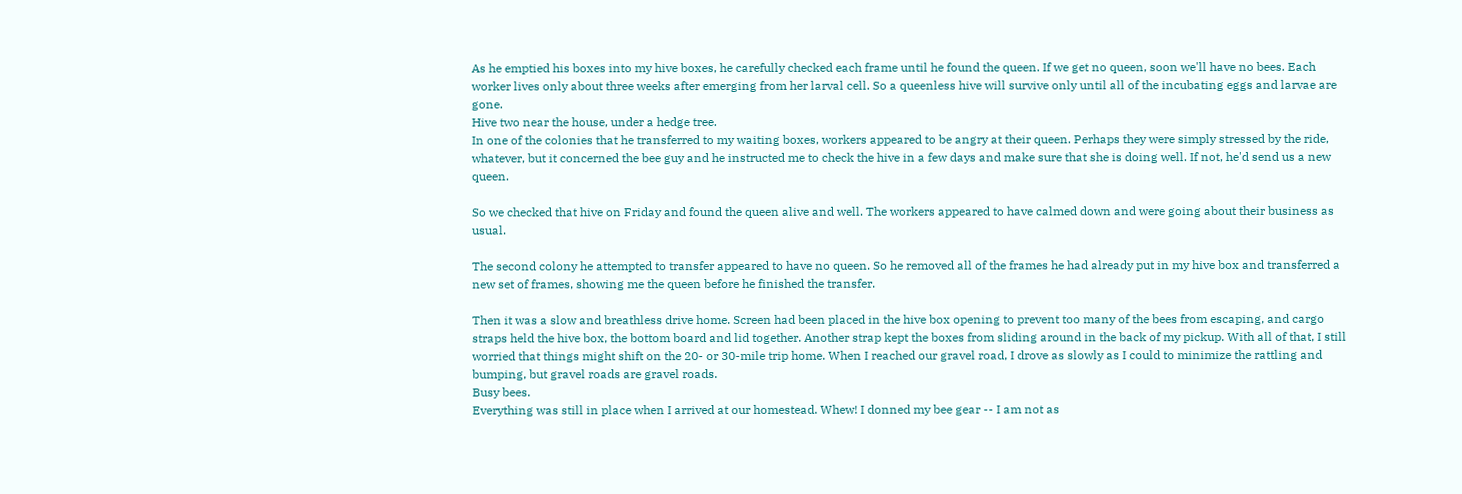As he emptied his boxes into my hive boxes, he carefully checked each frame until he found the queen. If we get no queen, soon we'll have no bees. Each worker lives only about three weeks after emerging from her larval cell. So a queenless hive will survive only until all of the incubating eggs and larvae are gone.
Hive two near the house, under a hedge tree.
In one of the colonies that he transferred to my waiting boxes, workers appeared to be angry at their queen. Perhaps they were simply stressed by the ride, whatever, but it concerned the bee guy and he instructed me to check the hive in a few days and make sure that she is doing well. If not, he'd send us a new queen.

So we checked that hive on Friday and found the queen alive and well. The workers appeared to have calmed down and were going about their business as usual.

The second colony he attempted to transfer appeared to have no queen. So he removed all of the frames he had already put in my hive box and transferred a new set of frames, showing me the queen before he finished the transfer.

Then it was a slow and breathless drive home. Screen had been placed in the hive box opening to prevent too many of the bees from escaping, and cargo straps held the hive box, the bottom board and lid together. Another strap kept the boxes from sliding around in the back of my pickup. With all of that, I still worried that things might shift on the 20- or 30-mile trip home. When I reached our gravel road, I drove as slowly as I could to minimize the rattling and bumping, but gravel roads are gravel roads.
Busy bees.
Everything was still in place when I arrived at our homestead. Whew! I donned my bee gear -- I am not as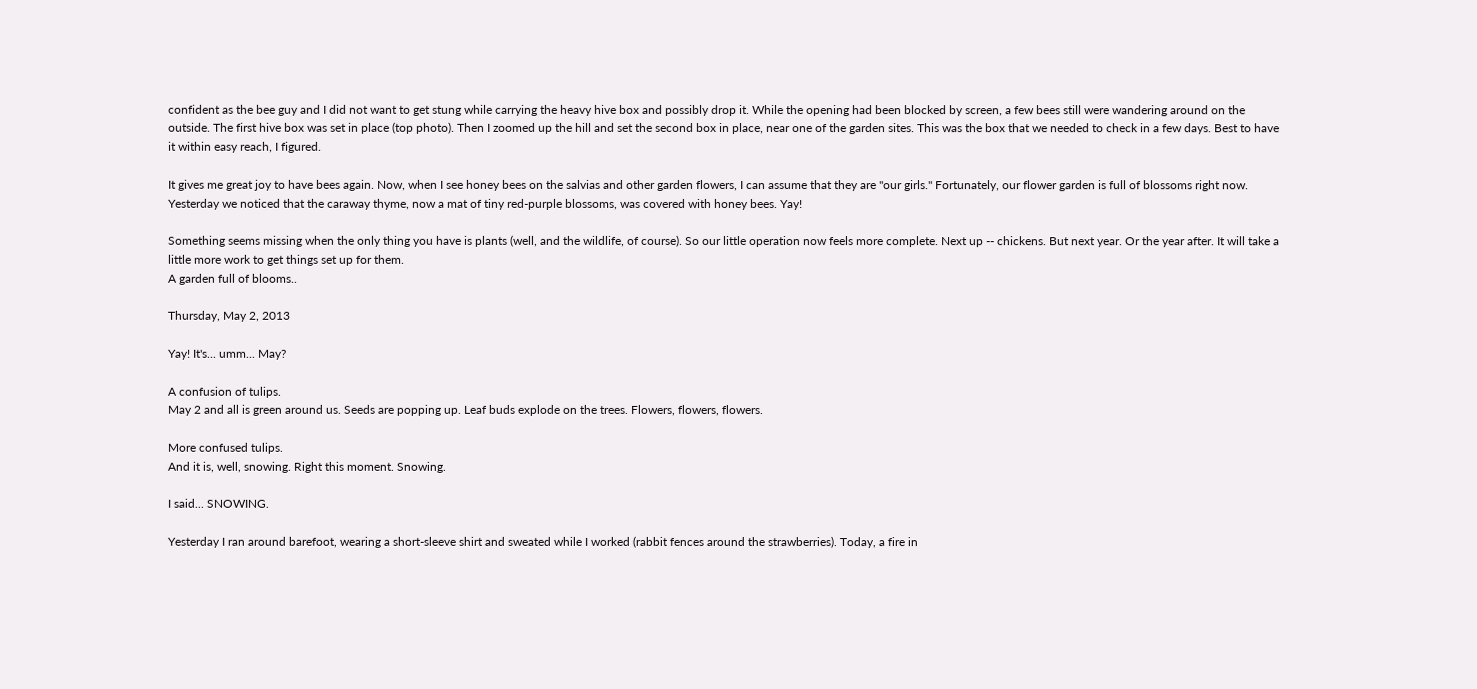confident as the bee guy and I did not want to get stung while carrying the heavy hive box and possibly drop it. While the opening had been blocked by screen, a few bees still were wandering around on the outside. The first hive box was set in place (top photo). Then I zoomed up the hill and set the second box in place, near one of the garden sites. This was the box that we needed to check in a few days. Best to have it within easy reach, I figured.

It gives me great joy to have bees again. Now, when I see honey bees on the salvias and other garden flowers, I can assume that they are "our girls." Fortunately, our flower garden is full of blossoms right now. Yesterday we noticed that the caraway thyme, now a mat of tiny red-purple blossoms, was covered with honey bees. Yay!

Something seems missing when the only thing you have is plants (well, and the wildlife, of course). So our little operation now feels more complete. Next up -- chickens. But next year. Or the year after. It will take a little more work to get things set up for them.
A garden full of blooms..

Thursday, May 2, 2013

Yay! It's... umm... May?

A confusion of tulips.
May 2 and all is green around us. Seeds are popping up. Leaf buds explode on the trees. Flowers, flowers, flowers.

More confused tulips.
And it is, well, snowing. Right this moment. Snowing.

I said... SNOWING.

Yesterday I ran around barefoot, wearing a short-sleeve shirt and sweated while I worked (rabbit fences around the strawberries). Today, a fire in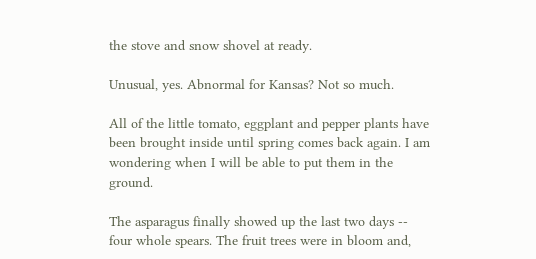the stove and snow shovel at ready.

Unusual, yes. Abnormal for Kansas? Not so much.

All of the little tomato, eggplant and pepper plants have been brought inside until spring comes back again. I am wondering when I will be able to put them in the ground.

The asparagus finally showed up the last two days -- four whole spears. The fruit trees were in bloom and,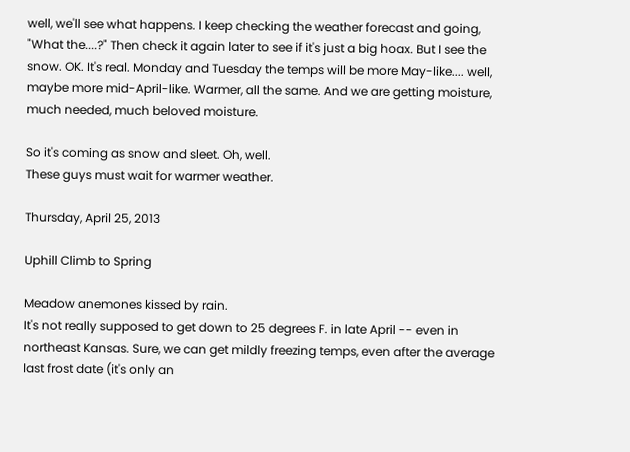well, we'll see what happens. I keep checking the weather forecast and going, "What the....?" Then check it again later to see if it's just a big hoax. But I see the snow. OK. It's real. Monday and Tuesday the temps will be more May-like.... well, maybe more mid-April-like. Warmer, all the same. And we are getting moisture, much needed, much beloved moisture.

So it's coming as snow and sleet. Oh, well.
These guys must wait for warmer weather.

Thursday, April 25, 2013

Uphill Climb to Spring

Meadow anemones kissed by rain.
It's not really supposed to get down to 25 degrees F. in late April -- even in northeast Kansas. Sure, we can get mildly freezing temps, even after the average last frost date (it's only an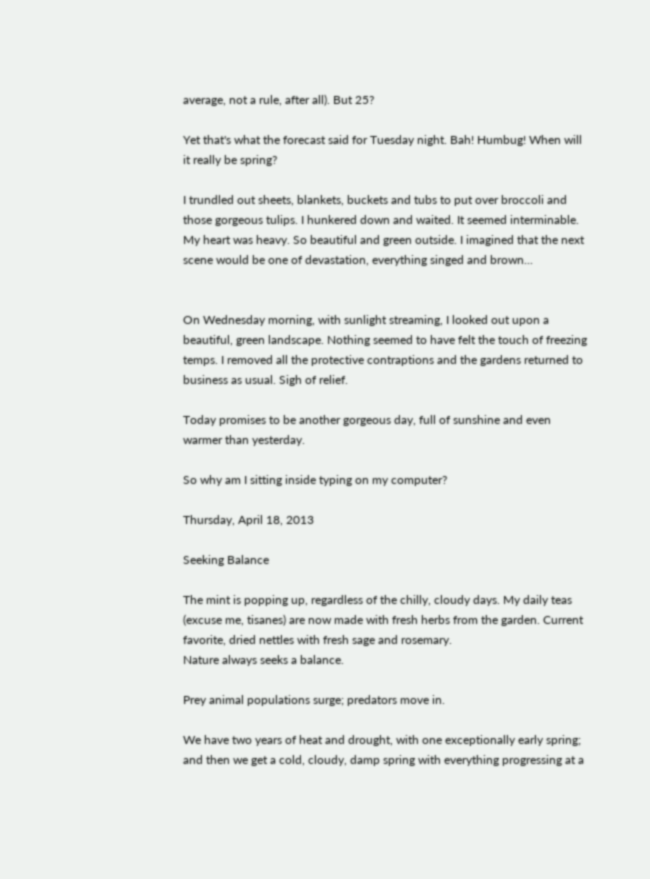average, not a rule, after all). But 25?

Yet that's what the forecast said for Tuesday night. Bah! Humbug! When will it really be spring?

I trundled out sheets, blankets, buckets and tubs to put over broccoli and those gorgeous tulips. I hunkered down and waited. It seemed interminable. My heart was heavy. So beautiful and green outside. I imagined that the next scene would be one of devastation, everything singed and brown...


On Wednesday morning, with sunlight streaming, I looked out upon a beautiful, green landscape. Nothing seemed to have felt the touch of freezing temps. I removed all the protective contraptions and the gardens returned to business as usual. Sigh of relief.

Today promises to be another gorgeous day, full of sunshine and even warmer than yesterday.

So why am I sitting inside typing on my computer?

Thursday, April 18, 2013

Seeking Balance

The mint is popping up, regardless of the chilly, cloudy days. My daily teas (excuse me, tisanes) are now made with fresh herbs from the garden. Current favorite, dried nettles with fresh sage and rosemary.
Nature always seeks a balance.

Prey animal populations surge; predators move in.

We have two years of heat and drought, with one exceptionally early spring; and then we get a cold, cloudy, damp spring with everything progressing at a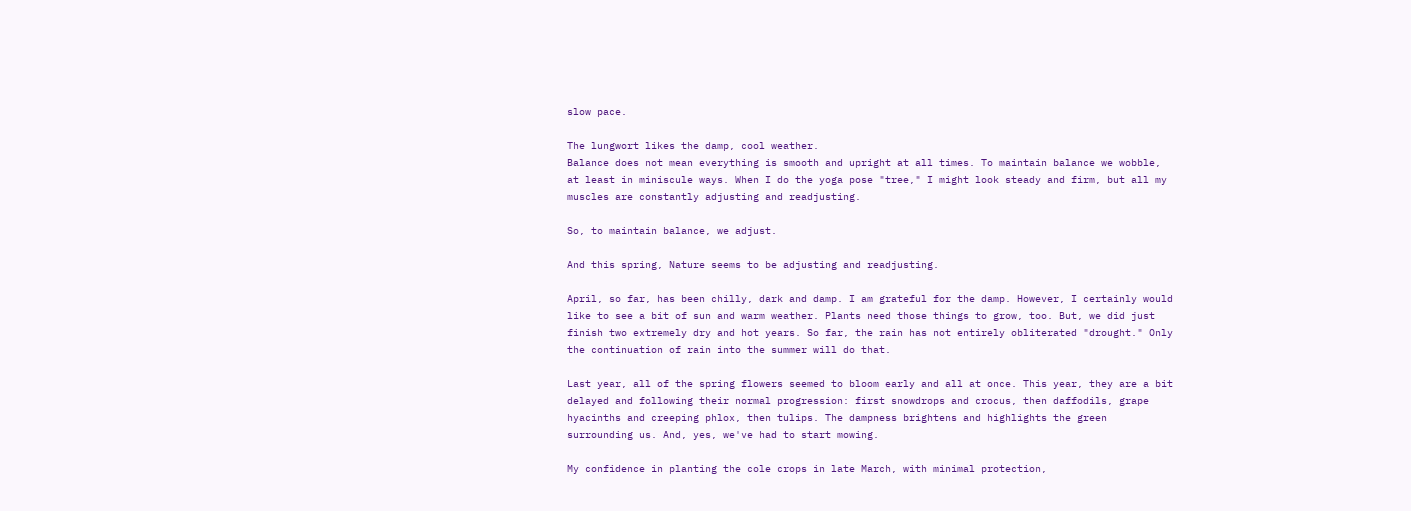slow pace.

The lungwort likes the damp, cool weather.
Balance does not mean everything is smooth and upright at all times. To maintain balance we wobble, at least in miniscule ways. When I do the yoga pose "tree," I might look steady and firm, but all my muscles are constantly adjusting and readjusting.

So, to maintain balance, we adjust.

And this spring, Nature seems to be adjusting and readjusting.

April, so far, has been chilly, dark and damp. I am grateful for the damp. However, I certainly would like to see a bit of sun and warm weather. Plants need those things to grow, too. But, we did just finish two extremely dry and hot years. So far, the rain has not entirely obliterated "drought." Only the continuation of rain into the summer will do that.

Last year, all of the spring flowers seemed to bloom early and all at once. This year, they are a bit delayed and following their normal progression: first snowdrops and crocus, then daffodils, grape hyacinths and creeping phlox, then tulips. The dampness brightens and highlights the green surrounding us. And, yes, we've had to start mowing.

My confidence in planting the cole crops in late March, with minimal protection,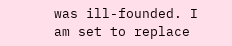was ill-founded. I am set to replace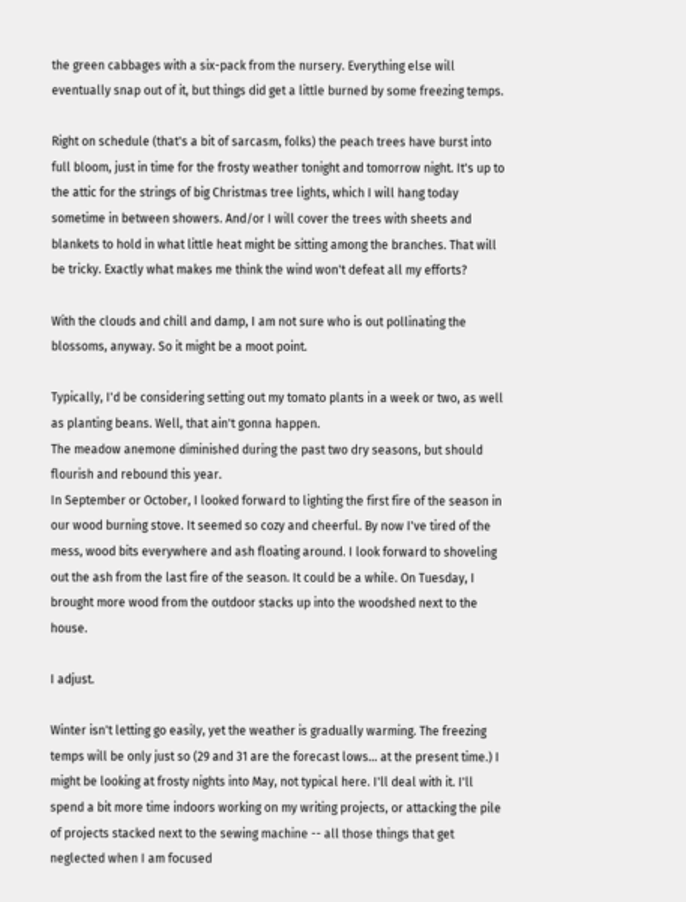the green cabbages with a six-pack from the nursery. Everything else will eventually snap out of it, but things did get a little burned by some freezing temps.

Right on schedule (that's a bit of sarcasm, folks) the peach trees have burst into full bloom, just in time for the frosty weather tonight and tomorrow night. It's up to the attic for the strings of big Christmas tree lights, which I will hang today sometime in between showers. And/or I will cover the trees with sheets and blankets to hold in what little heat might be sitting among the branches. That will be tricky. Exactly what makes me think the wind won't defeat all my efforts?

With the clouds and chill and damp, I am not sure who is out pollinating the blossoms, anyway. So it might be a moot point.

Typically, I'd be considering setting out my tomato plants in a week or two, as well as planting beans. Well, that ain't gonna happen.
The meadow anemone diminished during the past two dry seasons, but should flourish and rebound this year.
In September or October, I looked forward to lighting the first fire of the season in our wood burning stove. It seemed so cozy and cheerful. By now I've tired of the mess, wood bits everywhere and ash floating around. I look forward to shoveling out the ash from the last fire of the season. It could be a while. On Tuesday, I brought more wood from the outdoor stacks up into the woodshed next to the house.

I adjust.

Winter isn't letting go easily, yet the weather is gradually warming. The freezing temps will be only just so (29 and 31 are the forecast lows... at the present time.) I might be looking at frosty nights into May, not typical here. I'll deal with it. I'll spend a bit more time indoors working on my writing projects, or attacking the pile of projects stacked next to the sewing machine -- all those things that get neglected when I am focused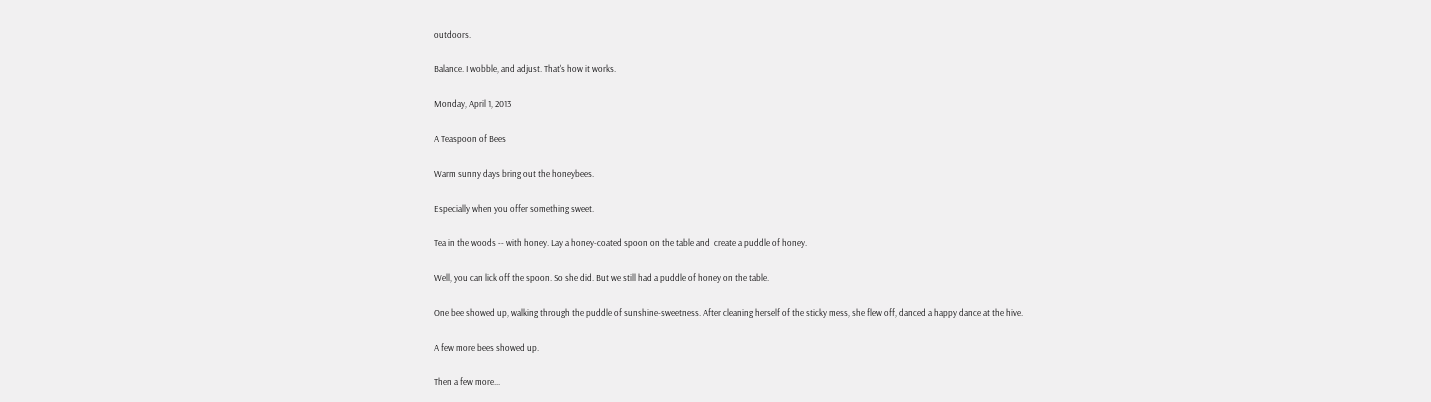outdoors.

Balance. I wobble, and adjust. That's how it works.

Monday, April 1, 2013

A Teaspoon of Bees

Warm sunny days bring out the honeybees.

Especially when you offer something sweet.

Tea in the woods -- with honey. Lay a honey-coated spoon on the table and  create a puddle of honey.

Well, you can lick off the spoon. So she did. But we still had a puddle of honey on the table.

One bee showed up, walking through the puddle of sunshine-sweetness. After cleaning herself of the sticky mess, she flew off, danced a happy dance at the hive.

A few more bees showed up.

Then a few more...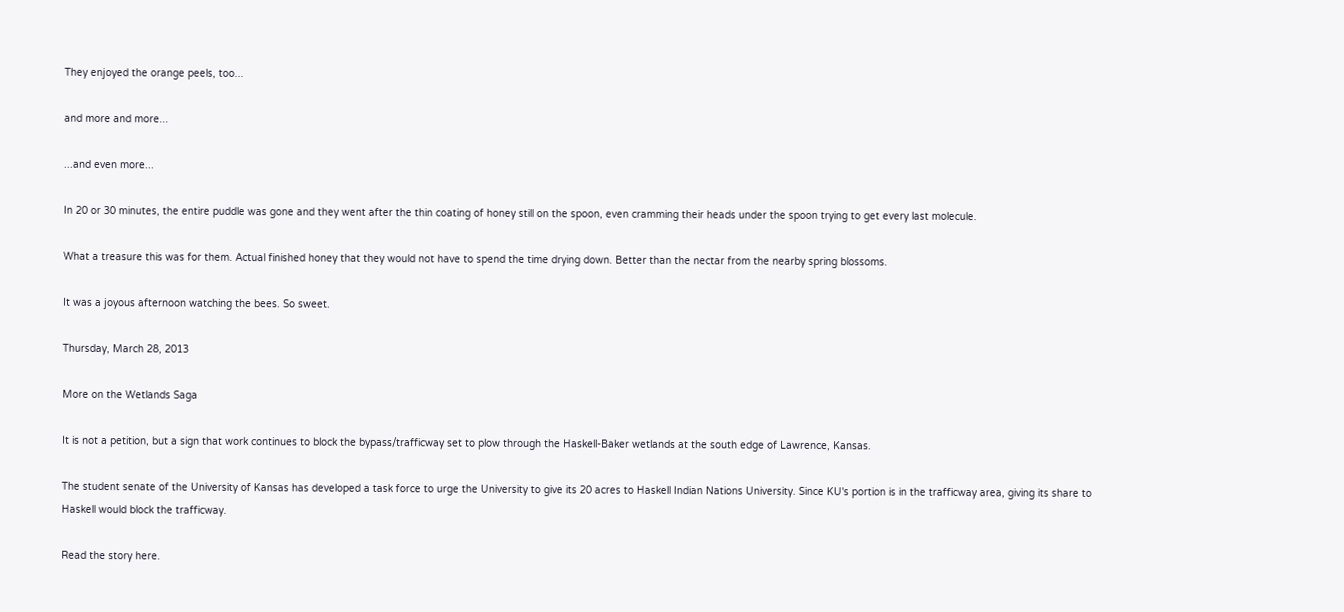They enjoyed the orange peels, too...

and more and more...

...and even more...

In 20 or 30 minutes, the entire puddle was gone and they went after the thin coating of honey still on the spoon, even cramming their heads under the spoon trying to get every last molecule.

What a treasure this was for them. Actual finished honey that they would not have to spend the time drying down. Better than the nectar from the nearby spring blossoms.

It was a joyous afternoon watching the bees. So sweet.

Thursday, March 28, 2013

More on the Wetlands Saga

It is not a petition, but a sign that work continues to block the bypass/trafficway set to plow through the Haskell-Baker wetlands at the south edge of Lawrence, Kansas.

The student senate of the University of Kansas has developed a task force to urge the University to give its 20 acres to Haskell Indian Nations University. Since KU's portion is in the trafficway area, giving its share to Haskell would block the trafficway.

Read the story here.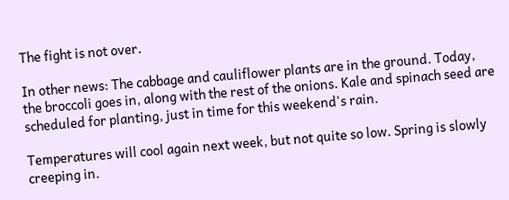The fight is not over.

In other news: The cabbage and cauliflower plants are in the ground. Today, the broccoli goes in, along with the rest of the onions. Kale and spinach seed are scheduled for planting, just in time for this weekend's rain.

Temperatures will cool again next week, but not quite so low. Spring is slowly creeping in.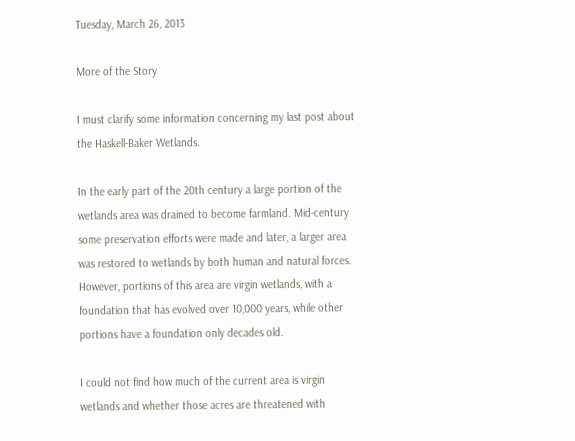Tuesday, March 26, 2013

More of the Story

I must clarify some information concerning my last post about the Haskell-Baker Wetlands.

In the early part of the 20th century a large portion of the wetlands area was drained to become farmland. Mid-century some preservation efforts were made and later, a larger area was restored to wetlands by both human and natural forces. However, portions of this area are virgin wetlands, with a foundation that has evolved over 10,000 years, while other portions have a foundation only decades old.

I could not find how much of the current area is virgin wetlands and whether those acres are threatened with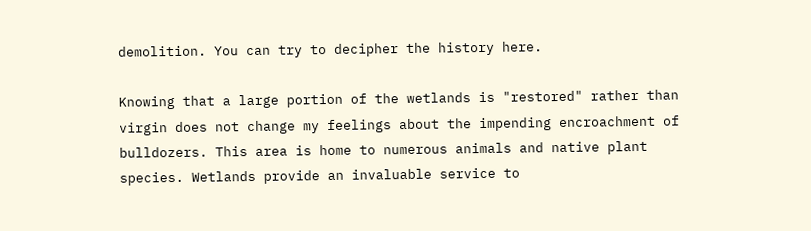demolition. You can try to decipher the history here.

Knowing that a large portion of the wetlands is "restored" rather than virgin does not change my feelings about the impending encroachment of bulldozers. This area is home to numerous animals and native plant species. Wetlands provide an invaluable service to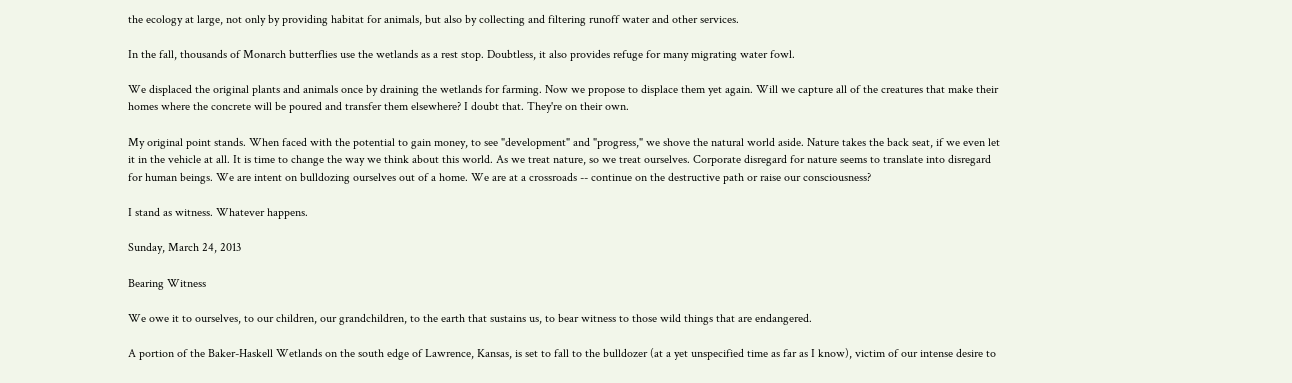the ecology at large, not only by providing habitat for animals, but also by collecting and filtering runoff water and other services.

In the fall, thousands of Monarch butterflies use the wetlands as a rest stop. Doubtless, it also provides refuge for many migrating water fowl.

We displaced the original plants and animals once by draining the wetlands for farming. Now we propose to displace them yet again. Will we capture all of the creatures that make their homes where the concrete will be poured and transfer them elsewhere? I doubt that. They're on their own.

My original point stands. When faced with the potential to gain money, to see "development" and "progress," we shove the natural world aside. Nature takes the back seat, if we even let it in the vehicle at all. It is time to change the way we think about this world. As we treat nature, so we treat ourselves. Corporate disregard for nature seems to translate into disregard for human beings. We are intent on bulldozing ourselves out of a home. We are at a crossroads -- continue on the destructive path or raise our consciousness?

I stand as witness. Whatever happens.

Sunday, March 24, 2013

Bearing Witness

We owe it to ourselves, to our children, our grandchildren, to the earth that sustains us, to bear witness to those wild things that are endangered.

A portion of the Baker-Haskell Wetlands on the south edge of Lawrence, Kansas, is set to fall to the bulldozer (at a yet unspecified time as far as I know), victim of our intense desire to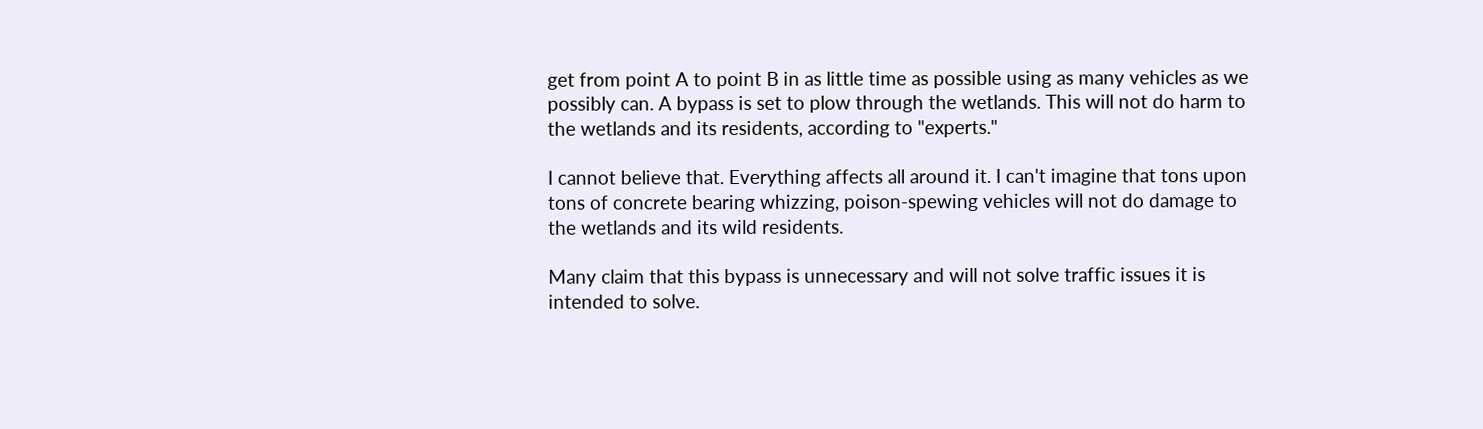get from point A to point B in as little time as possible using as many vehicles as we possibly can. A bypass is set to plow through the wetlands. This will not do harm to the wetlands and its residents, according to "experts."

I cannot believe that. Everything affects all around it. I can't imagine that tons upon tons of concrete bearing whizzing, poison-spewing vehicles will not do damage to the wetlands and its wild residents.

Many claim that this bypass is unnecessary and will not solve traffic issues it is intended to solve.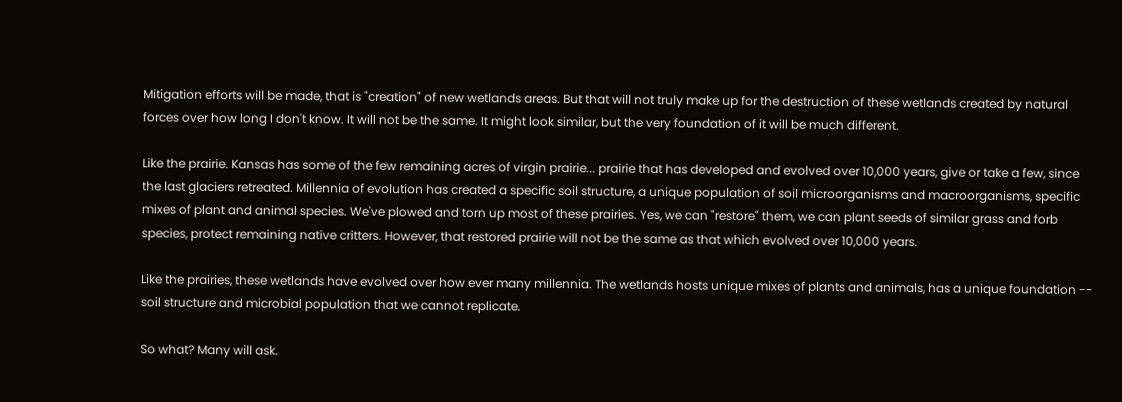Mitigation efforts will be made, that is "creation" of new wetlands areas. But that will not truly make up for the destruction of these wetlands created by natural forces over how long I don't know. It will not be the same. It might look similar, but the very foundation of it will be much different.

Like the prairie. Kansas has some of the few remaining acres of virgin prairie... prairie that has developed and evolved over 10,000 years, give or take a few, since the last glaciers retreated. Millennia of evolution has created a specific soil structure, a unique population of soil microorganisms and macroorganisms, specific mixes of plant and animal species. We've plowed and torn up most of these prairies. Yes, we can "restore" them, we can plant seeds of similar grass and forb species, protect remaining native critters. However, that restored prairie will not be the same as that which evolved over 10,000 years.

Like the prairies, these wetlands have evolved over how ever many millennia. The wetlands hosts unique mixes of plants and animals, has a unique foundation -- soil structure and microbial population that we cannot replicate.

So what? Many will ask.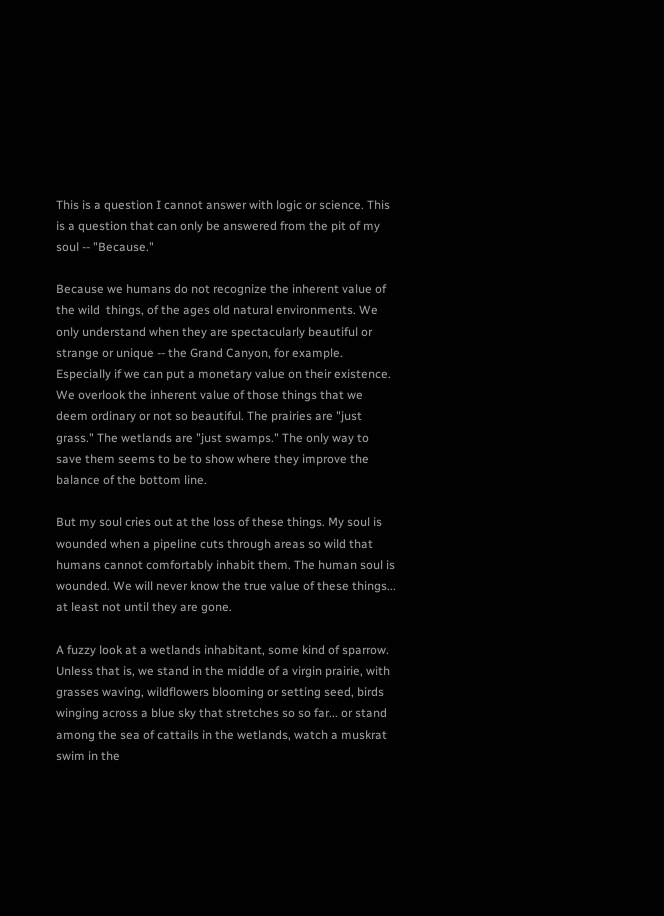This is a question I cannot answer with logic or science. This is a question that can only be answered from the pit of my soul -- "Because."

Because we humans do not recognize the inherent value of the wild  things, of the ages old natural environments. We only understand when they are spectacularly beautiful or strange or unique -- the Grand Canyon, for example. Especially if we can put a monetary value on their existence. We overlook the inherent value of those things that we deem ordinary or not so beautiful. The prairies are "just grass." The wetlands are "just swamps." The only way to save them seems to be to show where they improve the balance of the bottom line.

But my soul cries out at the loss of these things. My soul is wounded when a pipeline cuts through areas so wild that humans cannot comfortably inhabit them. The human soul is wounded. We will never know the true value of these things... at least not until they are gone.

A fuzzy look at a wetlands inhabitant, some kind of sparrow.
Unless that is, we stand in the middle of a virgin prairie, with grasses waving, wildflowers blooming or setting seed, birds winging across a blue sky that stretches so so far... or stand among the sea of cattails in the wetlands, watch a muskrat swim in the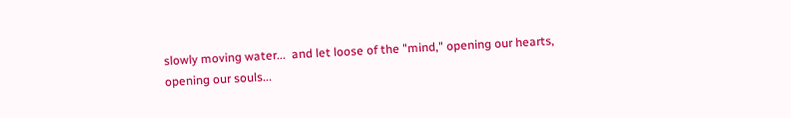slowly moving water...  and let loose of the "mind," opening our hearts, opening our souls...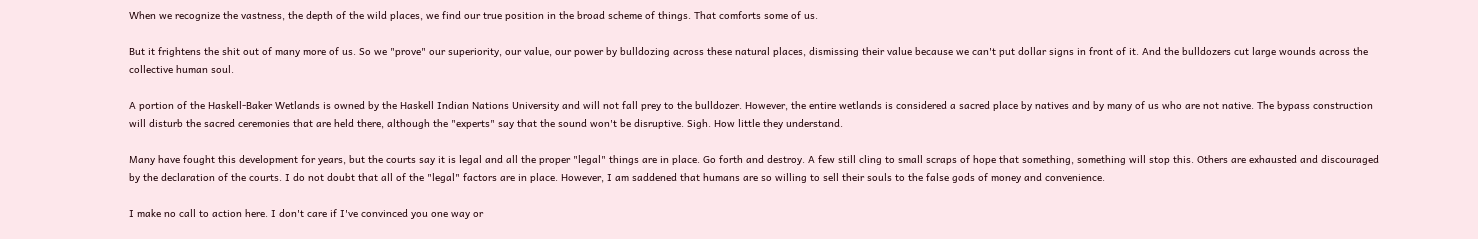When we recognize the vastness, the depth of the wild places, we find our true position in the broad scheme of things. That comforts some of us.

But it frightens the shit out of many more of us. So we "prove" our superiority, our value, our power by bulldozing across these natural places, dismissing their value because we can't put dollar signs in front of it. And the bulldozers cut large wounds across the collective human soul.

A portion of the Haskell-Baker Wetlands is owned by the Haskell Indian Nations University and will not fall prey to the bulldozer. However, the entire wetlands is considered a sacred place by natives and by many of us who are not native. The bypass construction will disturb the sacred ceremonies that are held there, although the "experts" say that the sound won't be disruptive. Sigh. How little they understand.

Many have fought this development for years, but the courts say it is legal and all the proper "legal" things are in place. Go forth and destroy. A few still cling to small scraps of hope that something, something will stop this. Others are exhausted and discouraged by the declaration of the courts. I do not doubt that all of the "legal" factors are in place. However, I am saddened that humans are so willing to sell their souls to the false gods of money and convenience.

I make no call to action here. I don't care if I've convinced you one way or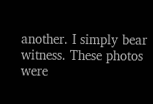another. I simply bear witness. These photos were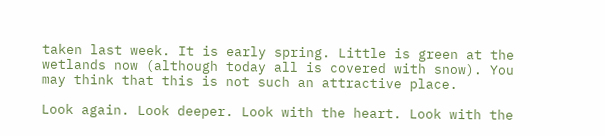taken last week. It is early spring. Little is green at the wetlands now (although today all is covered with snow). You may think that this is not such an attractive place.

Look again. Look deeper. Look with the heart. Look with the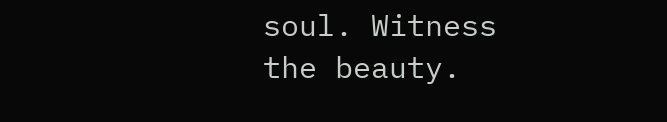soul. Witness the beauty.